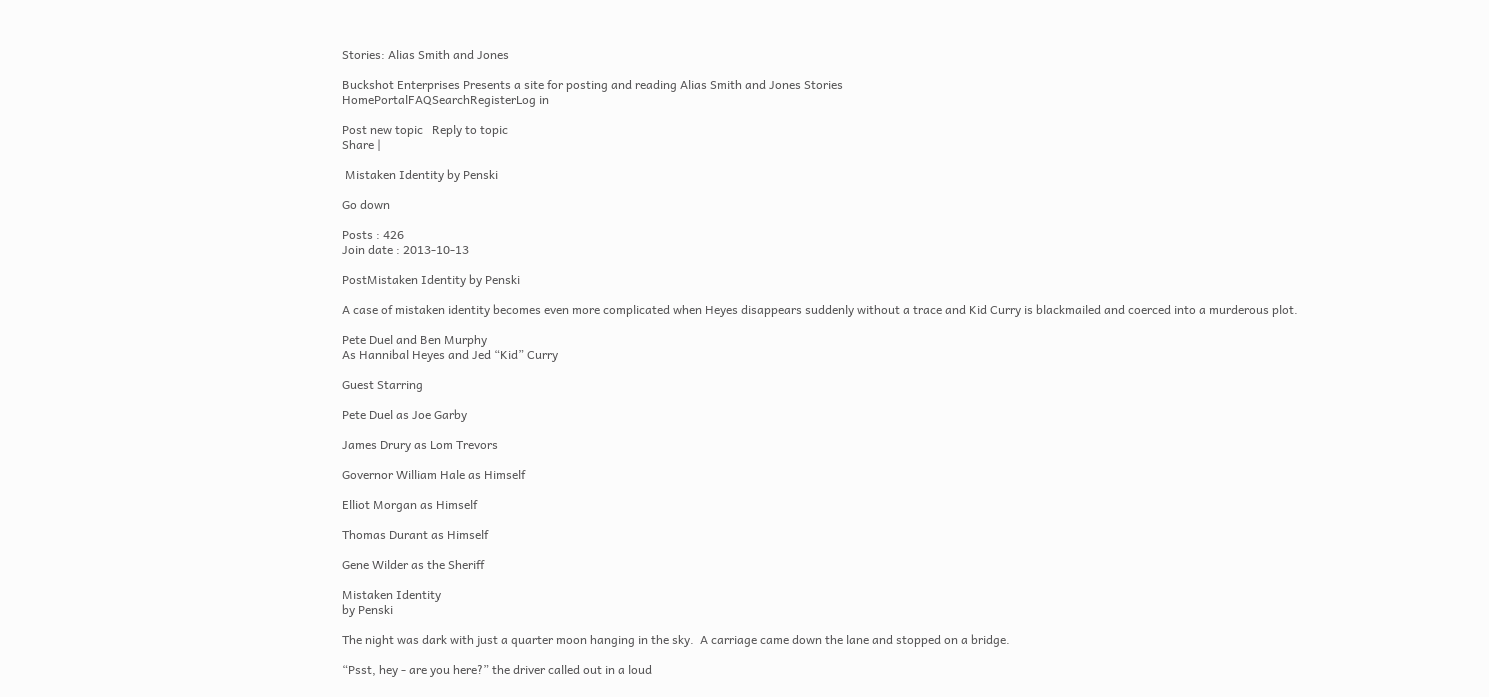Stories: Alias Smith and Jones

Buckshot Enterprises Presents a site for posting and reading Alias Smith and Jones Stories
HomePortalFAQSearchRegisterLog in

Post new topic   Reply to topic
Share |

 Mistaken Identity by Penski

Go down

Posts : 426
Join date : 2013-10-13

PostMistaken Identity by Penski

A case of mistaken identity becomes even more complicated when Heyes disappears suddenly without a trace and Kid Curry is blackmailed and coerced into a murderous plot.

Pete Duel and Ben Murphy
As Hannibal Heyes and Jed “Kid” Curry

Guest Starring

Pete Duel as Joe Garby

James Drury as Lom Trevors

Governor William Hale as Himself

Elliot Morgan as Himself

Thomas Durant as Himself

Gene Wilder as the Sheriff

Mistaken Identity
by Penski

The night was dark with just a quarter moon hanging in the sky.  A carriage came down the lane and stopped on a bridge.

“Psst, hey - are you here?” the driver called out in a loud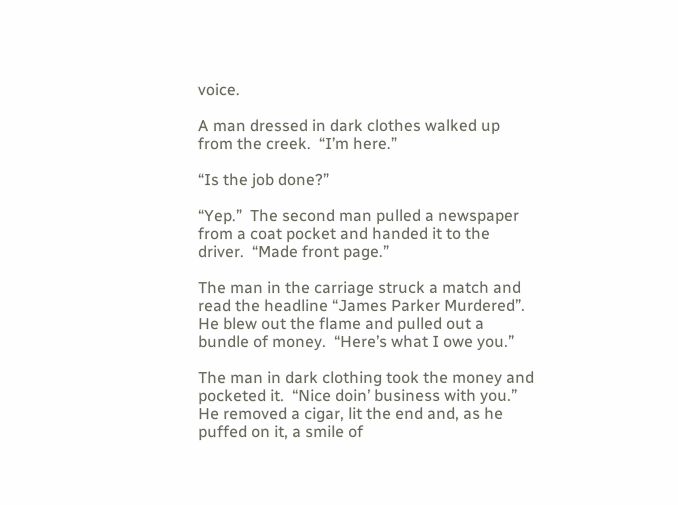voice.

A man dressed in dark clothes walked up from the creek.  “I’m here.”

“Is the job done?”

“Yep.”  The second man pulled a newspaper from a coat pocket and handed it to the driver.  “Made front page.”

The man in the carriage struck a match and read the headline “James Parker Murdered”.  He blew out the flame and pulled out a bundle of money.  “Here’s what I owe you.”

The man in dark clothing took the money and pocketed it.  “Nice doin’ business with you.”  He removed a cigar, lit the end and, as he puffed on it, a smile of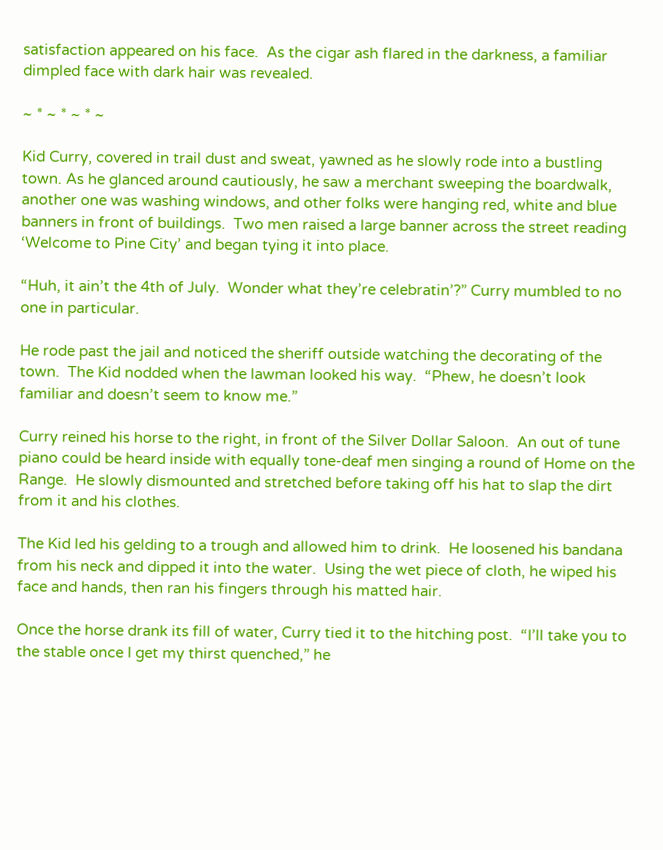satisfaction appeared on his face.  As the cigar ash flared in the darkness, a familiar dimpled face with dark hair was revealed.

~ * ~ * ~ * ~

Kid Curry, covered in trail dust and sweat, yawned as he slowly rode into a bustling town. As he glanced around cautiously, he saw a merchant sweeping the boardwalk, another one was washing windows, and other folks were hanging red, white and blue banners in front of buildings.  Two men raised a large banner across the street reading ‘Welcome to Pine City’ and began tying it into place.

“Huh, it ain’t the 4th of July.  Wonder what they’re celebratin’?” Curry mumbled to no one in particular.

He rode past the jail and noticed the sheriff outside watching the decorating of the town.  The Kid nodded when the lawman looked his way.  “Phew, he doesn’t look familiar and doesn’t seem to know me.”

Curry reined his horse to the right, in front of the Silver Dollar Saloon.  An out of tune piano could be heard inside with equally tone-deaf men singing a round of Home on the Range.  He slowly dismounted and stretched before taking off his hat to slap the dirt from it and his clothes.

The Kid led his gelding to a trough and allowed him to drink.  He loosened his bandana from his neck and dipped it into the water.  Using the wet piece of cloth, he wiped his face and hands, then ran his fingers through his matted hair.

Once the horse drank its fill of water, Curry tied it to the hitching post.  “I’ll take you to the stable once I get my thirst quenched,” he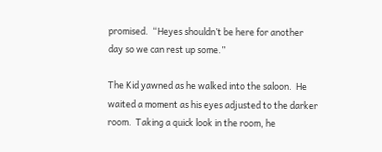promised.  “Heyes shouldn’t be here for another day so we can rest up some.”

The Kid yawned as he walked into the saloon.  He waited a moment as his eyes adjusted to the darker room.  Taking a quick look in the room, he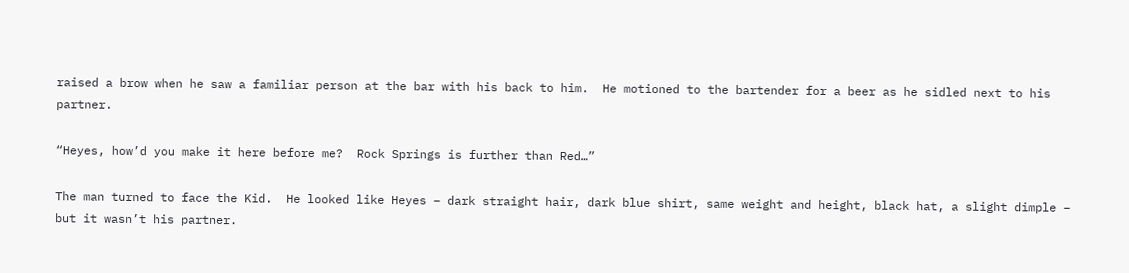raised a brow when he saw a familiar person at the bar with his back to him.  He motioned to the bartender for a beer as he sidled next to his partner.

“Heyes, how’d you make it here before me?  Rock Springs is further than Red…”

The man turned to face the Kid.  He looked like Heyes – dark straight hair, dark blue shirt, same weight and height, black hat, a slight dimple – but it wasn’t his partner.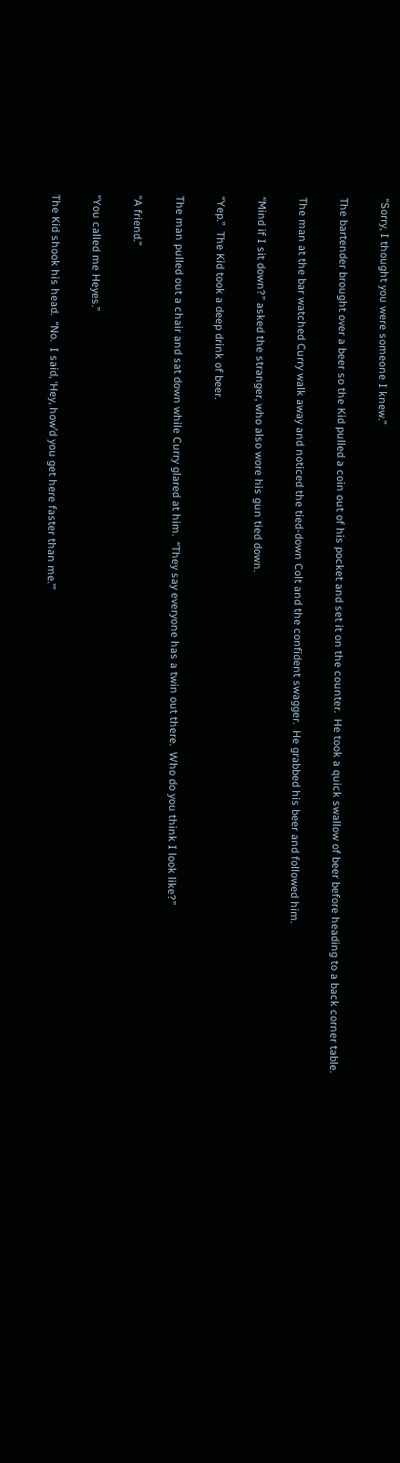“Sorry, I thought you were someone I knew.”

The bartender brought over a beer so the Kid pulled a coin out of his pocket and set it on the counter.  He took a quick swallow of beer before heading to a back corner table.

The man at the bar watched Curry walk away and noticed the tied-down Colt and the confident swagger.  He grabbed his beer and followed him.

“Mind if I sit down?” asked the stranger, who also wore his gun tied down.

“Yep.”  The Kid took a deep drink of beer.

The man pulled out a chair and sat down while Curry glared at him.  “They say everyone has a twin out there.  Who do you think I look like?”

“A friend.”

“You called me Heyes.”

The Kid shook his head.  “No.  I said, ‘Hey, how’d you get here faster than me.’”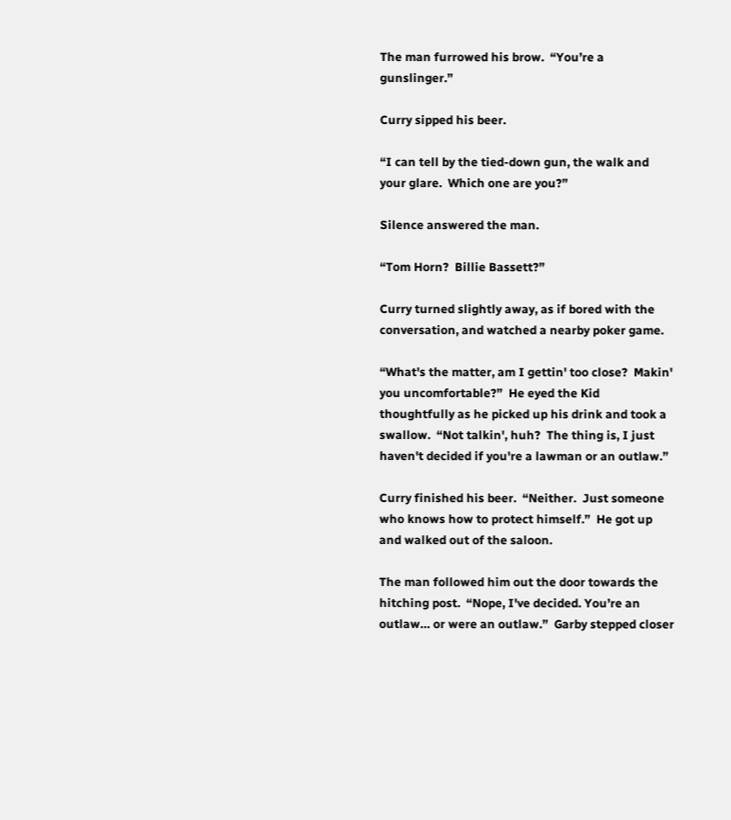The man furrowed his brow.  “You’re a gunslinger.”

Curry sipped his beer.

“I can tell by the tied-down gun, the walk and your glare.  Which one are you?”

Silence answered the man.

“Tom Horn?  Billie Bassett?”

Curry turned slightly away, as if bored with the conversation, and watched a nearby poker game.

“What's the matter, am I gettin' too close?  Makin' you uncomfortable?”  He eyed the Kid thoughtfully as he picked up his drink and took a swallow.  “Not talkin', huh?  The thing is, I just haven't decided if you're a lawman or an outlaw.”

Curry finished his beer.  “Neither.  Just someone who knows how to protect himself.”  He got up and walked out of the saloon.

The man followed him out the door towards the hitching post.  “Nope, I've decided. You’re an outlaw… or were an outlaw.”  Garby stepped closer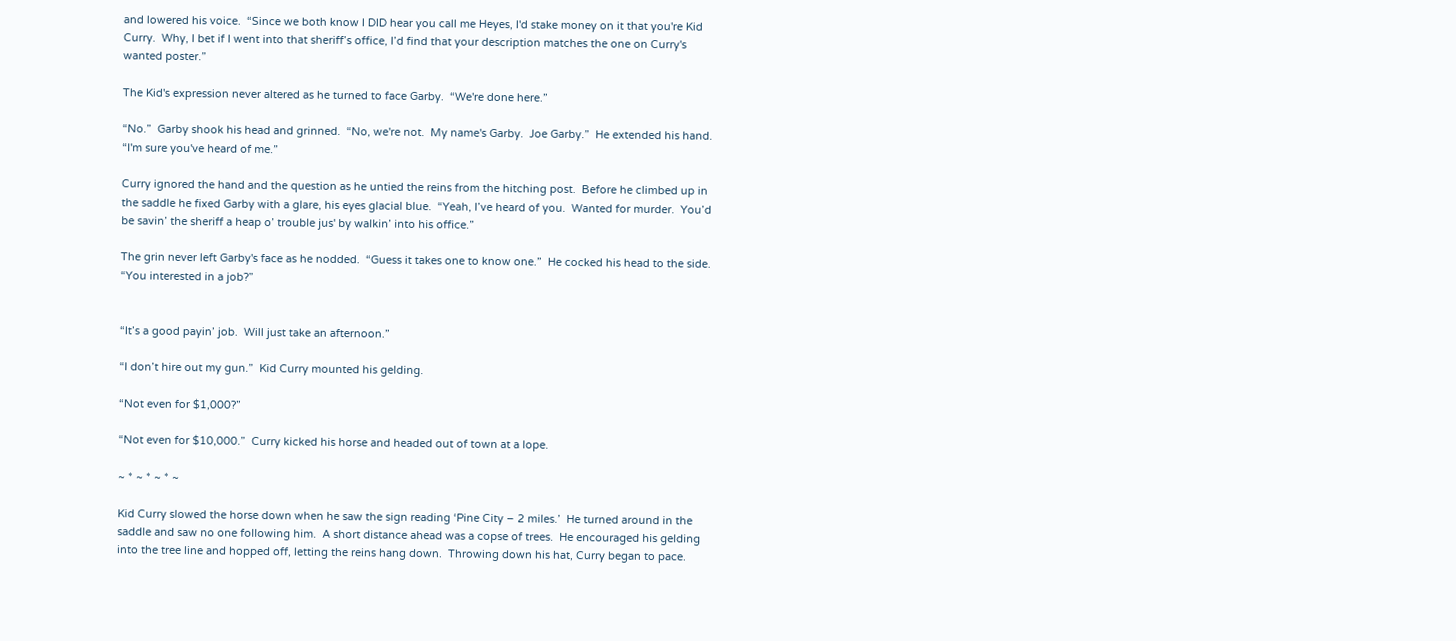and lowered his voice.  “Since we both know I DID hear you call me Heyes, I'd stake money on it that you're Kid Curry.  Why, I bet if I went into that sheriff’s office, I’d find that your description matches the one on Curry's wanted poster.”

The Kid's expression never altered as he turned to face Garby.  “We're done here.”

“No.”  Garby shook his head and grinned.  “No, we're not.  My name's Garby.  Joe Garby.”  He extended his hand.  “I'm sure you've heard of me.”

Curry ignored the hand and the question as he untied the reins from the hitching post.  Before he climbed up in the saddle he fixed Garby with a glare, his eyes glacial blue.  “Yeah, I’ve heard of you.  Wanted for murder.  You’d be savin’ the sheriff a heap o’ trouble jus' by walkin’ into his office.”

The grin never left Garby's face as he nodded.  “Guess it takes one to know one.”  He cocked his head to the side.  “You interested in a job?”


“It’s a good payin’ job.  Will just take an afternoon.”

“I don’t hire out my gun.”  Kid Curry mounted his gelding.

“Not even for $1,000?”

“Not even for $10,000.”  Curry kicked his horse and headed out of town at a lope.

~ * ~ * ~ * ~

Kid Curry slowed the horse down when he saw the sign reading ‘Pine City – 2 miles.’  He turned around in the saddle and saw no one following him.  A short distance ahead was a copse of trees.  He encouraged his gelding into the tree line and hopped off, letting the reins hang down.  Throwing down his hat, Curry began to pace.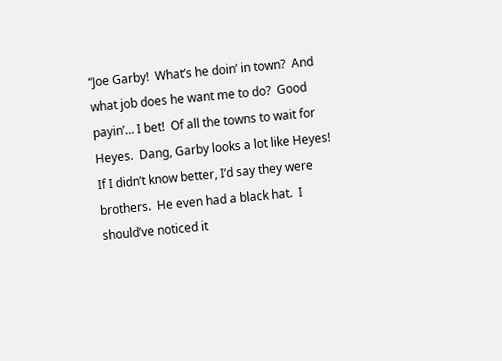“Joe Garby!  What’s he doin’ in town?  And what job does he want me to do?  Good payin’… I bet!  Of all the towns to wait for Heyes.  Dang, Garby looks a lot like Heyes!  If I didn’t know better, I’d say they were brothers.  He even had a black hat.  I should’ve noticed it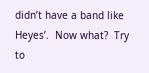didn’t have a band like Heyes’.  Now what?  Try to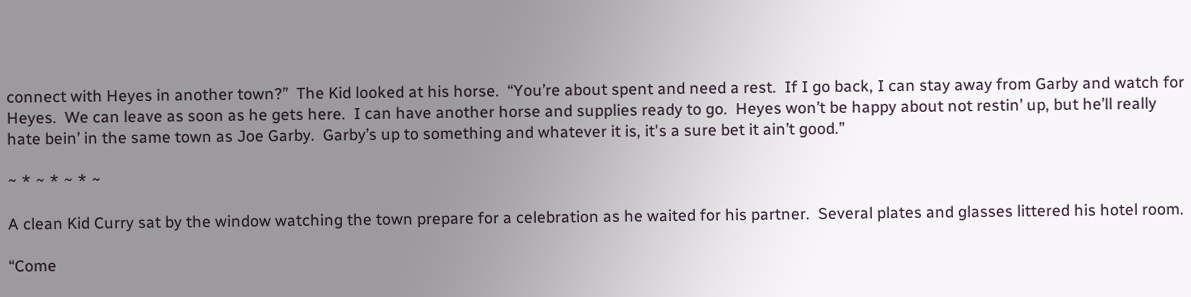connect with Heyes in another town?”  The Kid looked at his horse.  “You’re about spent and need a rest.  If I go back, I can stay away from Garby and watch for Heyes.  We can leave as soon as he gets here.  I can have another horse and supplies ready to go.  Heyes won’t be happy about not restin’ up, but he’ll really hate bein’ in the same town as Joe Garby.  Garby’s up to something and whatever it is, it's a sure bet it ain’t good.”

~ * ~ * ~ * ~

A clean Kid Curry sat by the window watching the town prepare for a celebration as he waited for his partner.  Several plates and glasses littered his hotel room.

“Come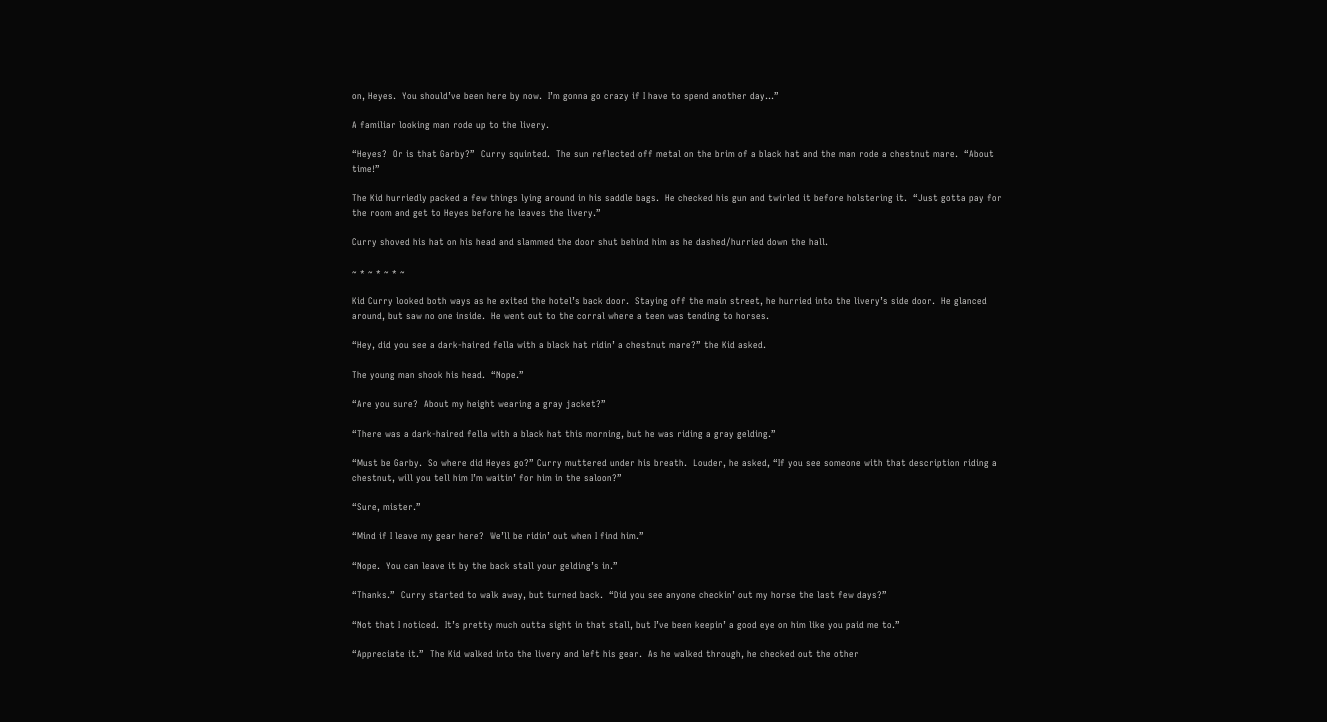on, Heyes.  You should’ve been here by now.  I’m gonna go crazy if I have to spend another day…”

A familiar looking man rode up to the livery.

“Heyes?  Or is that Garby?”  Curry squinted.  The sun reflected off metal on the brim of a black hat and the man rode a chestnut mare.  “About time!”

The Kid hurriedly packed a few things lying around in his saddle bags.  He checked his gun and twirled it before holstering it.  “Just gotta pay for the room and get to Heyes before he leaves the livery.”

Curry shoved his hat on his head and slammed the door shut behind him as he dashed/hurried down the hall.

~ * ~ * ~ * ~

Kid Curry looked both ways as he exited the hotel’s back door.  Staying off the main street, he hurried into the livery’s side door.  He glanced around, but saw no one inside.  He went out to the corral where a teen was tending to horses.

“Hey, did you see a dark-haired fella with a black hat ridin’ a chestnut mare?” the Kid asked.

The young man shook his head.  “Nope.”

“Are you sure?  About my height wearing a gray jacket?”

“There was a dark-haired fella with a black hat this morning, but he was riding a gray gelding.”

“Must be Garby.  So where did Heyes go?” Curry muttered under his breath.  Louder, he asked, “If you see someone with that description riding a chestnut, will you tell him I’m waitin’ for him in the saloon?”

“Sure, mister.”

“Mind if I leave my gear here?  We’ll be ridin’ out when I find him.”

“Nope.  You can leave it by the back stall your gelding’s in.”

“Thanks.”  Curry started to walk away, but turned back.  “Did you see anyone checkin’ out my horse the last few days?”

“Not that I noticed.  It’s pretty much outta sight in that stall, but I’ve been keepin’ a good eye on him like you paid me to.”

“Appreciate it.”  The Kid walked into the livery and left his gear.  As he walked through, he checked out the other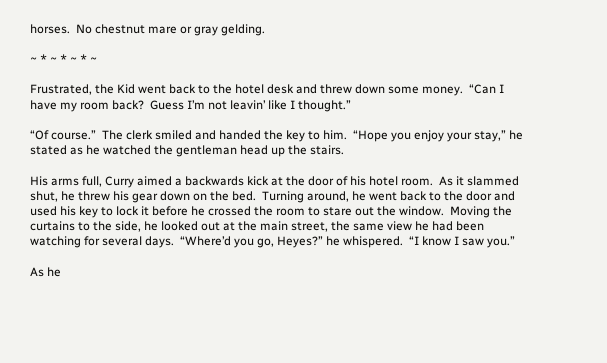horses.  No chestnut mare or gray gelding.

~ * ~ * ~ * ~

Frustrated, the Kid went back to the hotel desk and threw down some money.  “Can I have my room back?  Guess I’m not leavin’ like I thought.”

“Of course.”  The clerk smiled and handed the key to him.  “Hope you enjoy your stay,” he stated as he watched the gentleman head up the stairs.

His arms full, Curry aimed a backwards kick at the door of his hotel room.  As it slammed shut, he threw his gear down on the bed.  Turning around, he went back to the door and used his key to lock it before he crossed the room to stare out the window.  Moving the curtains to the side, he looked out at the main street, the same view he had been watching for several days.  “Where’d you go, Heyes?” he whispered.  “I know I saw you.”

As he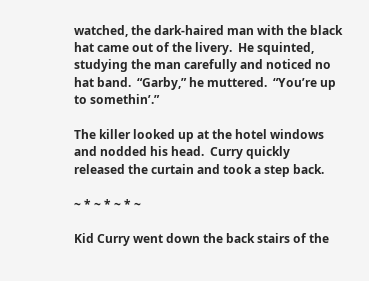watched, the dark-haired man with the black hat came out of the livery.  He squinted, studying the man carefully and noticed no hat band.  “Garby,” he muttered.  “You’re up to somethin’.”

The killer looked up at the hotel windows and nodded his head.  Curry quickly released the curtain and took a step back.

~ * ~ * ~ * ~

Kid Curry went down the back stairs of the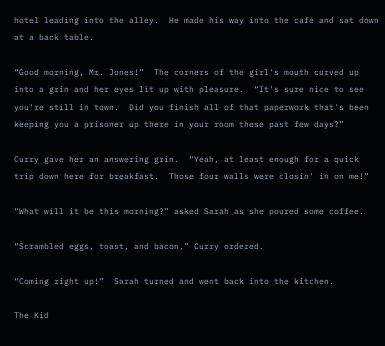hotel leading into the alley.  He made his way into the café and sat down at a back table.

“Good morning, Mr. Jones!”  The corners of the girl's mouth curved up into a grin and her eyes lit up with pleasure.  “It's sure nice to see you're still in town.  Did you finish all of that paperwork that's been keeping you a prisoner up there in your room these past few days?”

Curry gave her an answering grin.  “Yeah, at least enough for a quick trip down here for breakfast.  Those four walls were closin' in on me!”

“What will it be this morning?” asked Sarah as she poured some coffee.

“Scrambled eggs, toast, and bacon,” Curry ordered.

“Coming right up!”  Sarah turned and went back into the kitchen.

The Kid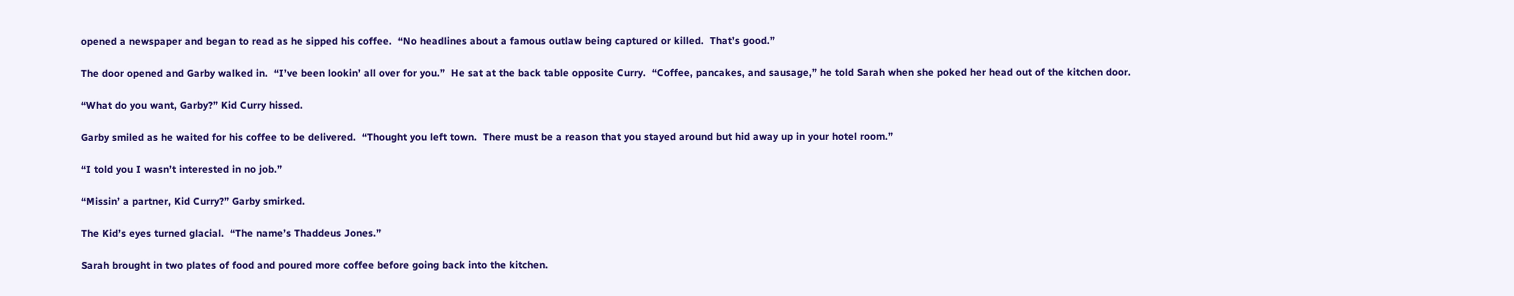opened a newspaper and began to read as he sipped his coffee.  “No headlines about a famous outlaw being captured or killed.  That’s good.”

The door opened and Garby walked in.  “I’ve been lookin’ all over for you.”  He sat at the back table opposite Curry.  “Coffee, pancakes, and sausage,” he told Sarah when she poked her head out of the kitchen door.

“What do you want, Garby?” Kid Curry hissed.

Garby smiled as he waited for his coffee to be delivered.  “Thought you left town.  There must be a reason that you stayed around but hid away up in your hotel room.”

“I told you I wasn’t interested in no job.”

“Missin’ a partner, Kid Curry?” Garby smirked.

The Kid’s eyes turned glacial.  “The name’s Thaddeus Jones.”

Sarah brought in two plates of food and poured more coffee before going back into the kitchen.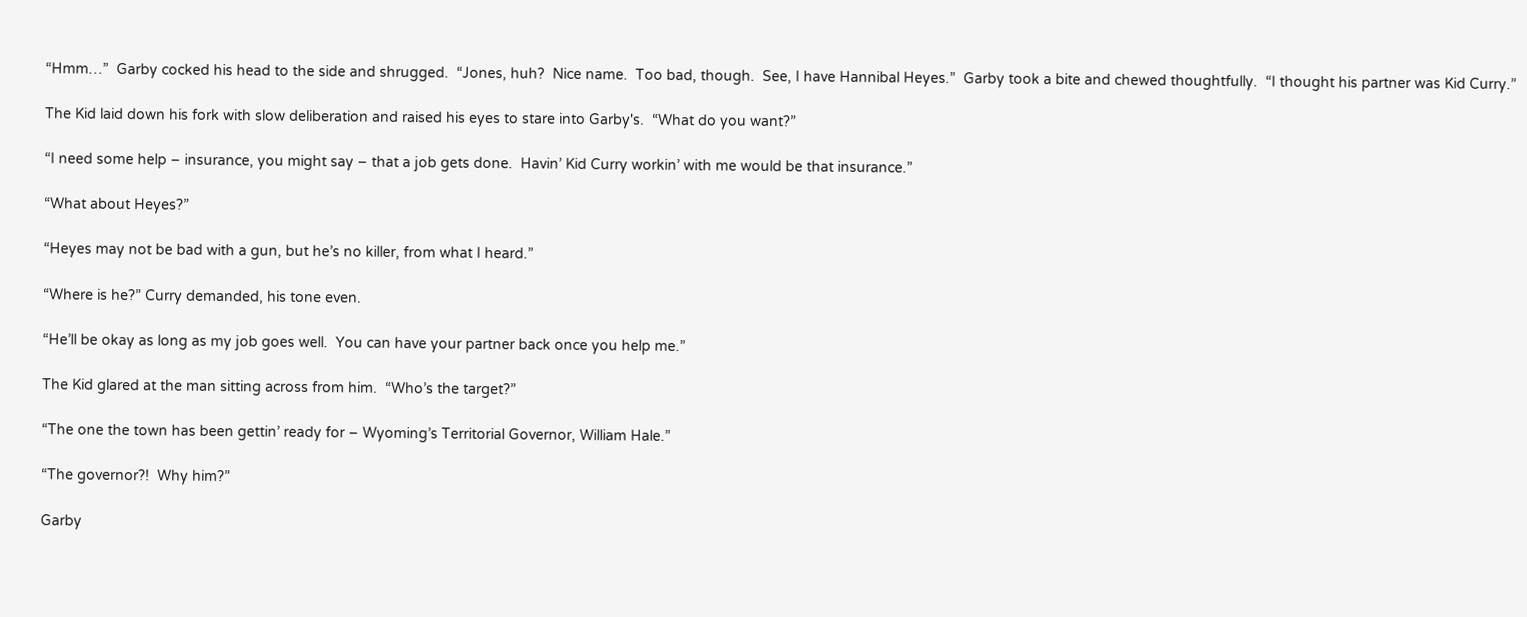“Hmm…”  Garby cocked his head to the side and shrugged.  “Jones, huh?  Nice name.  Too bad, though.  See, I have Hannibal Heyes.”  Garby took a bite and chewed thoughtfully.  “I thought his partner was Kid Curry.”

The Kid laid down his fork with slow deliberation and raised his eyes to stare into Garby's.  “What do you want?”

“I need some help – insurance, you might say – that a job gets done.  Havin’ Kid Curry workin’ with me would be that insurance.”

“What about Heyes?”

“Heyes may not be bad with a gun, but he’s no killer, from what I heard.”

“Where is he?” Curry demanded, his tone even.

“He’ll be okay as long as my job goes well.  You can have your partner back once you help me.”

The Kid glared at the man sitting across from him.  “Who’s the target?”

“The one the town has been gettin’ ready for – Wyoming’s Territorial Governor, William Hale.”

“The governor?!  Why him?”

Garby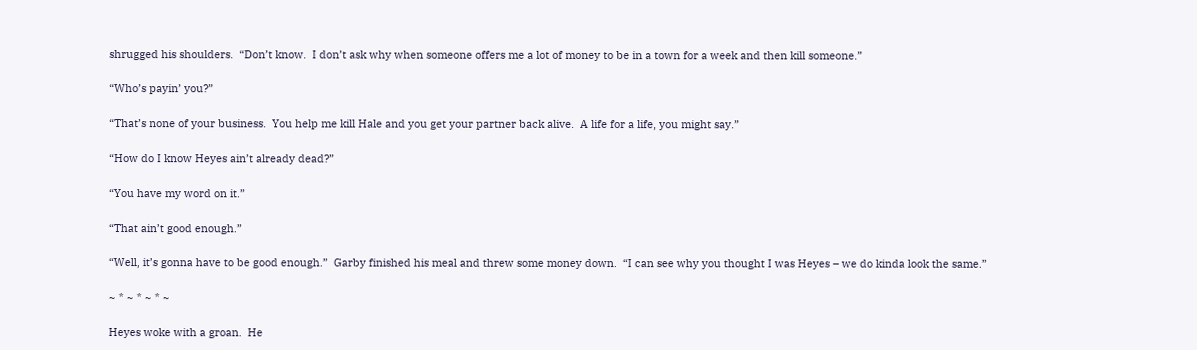shrugged his shoulders.  “Don’t know.  I don’t ask why when someone offers me a lot of money to be in a town for a week and then kill someone.”

“Who’s payin’ you?”

“That’s none of your business.  You help me kill Hale and you get your partner back alive.  A life for a life, you might say.”

“How do I know Heyes ain’t already dead?”

“You have my word on it.”

“That ain’t good enough.”

“Well, it’s gonna have to be good enough.”  Garby finished his meal and threw some money down.  “I can see why you thought I was Heyes – we do kinda look the same.”

~ * ~ * ~ * ~

Heyes woke with a groan.  He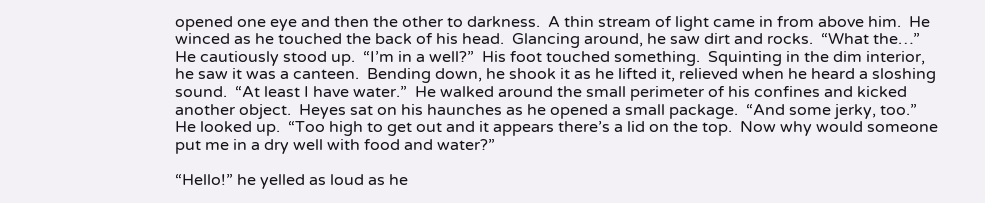opened one eye and then the other to darkness.  A thin stream of light came in from above him.  He winced as he touched the back of his head.  Glancing around, he saw dirt and rocks.  “What the…”  He cautiously stood up.  “I’m in a well?”  His foot touched something.  Squinting in the dim interior, he saw it was a canteen.  Bending down, he shook it as he lifted it, relieved when he heard a sloshing sound.  “At least I have water.”  He walked around the small perimeter of his confines and kicked another object.  Heyes sat on his haunches as he opened a small package.  “And some jerky, too.”  He looked up.  “Too high to get out and it appears there’s a lid on the top.  Now why would someone put me in a dry well with food and water?”

“Hello!” he yelled as loud as he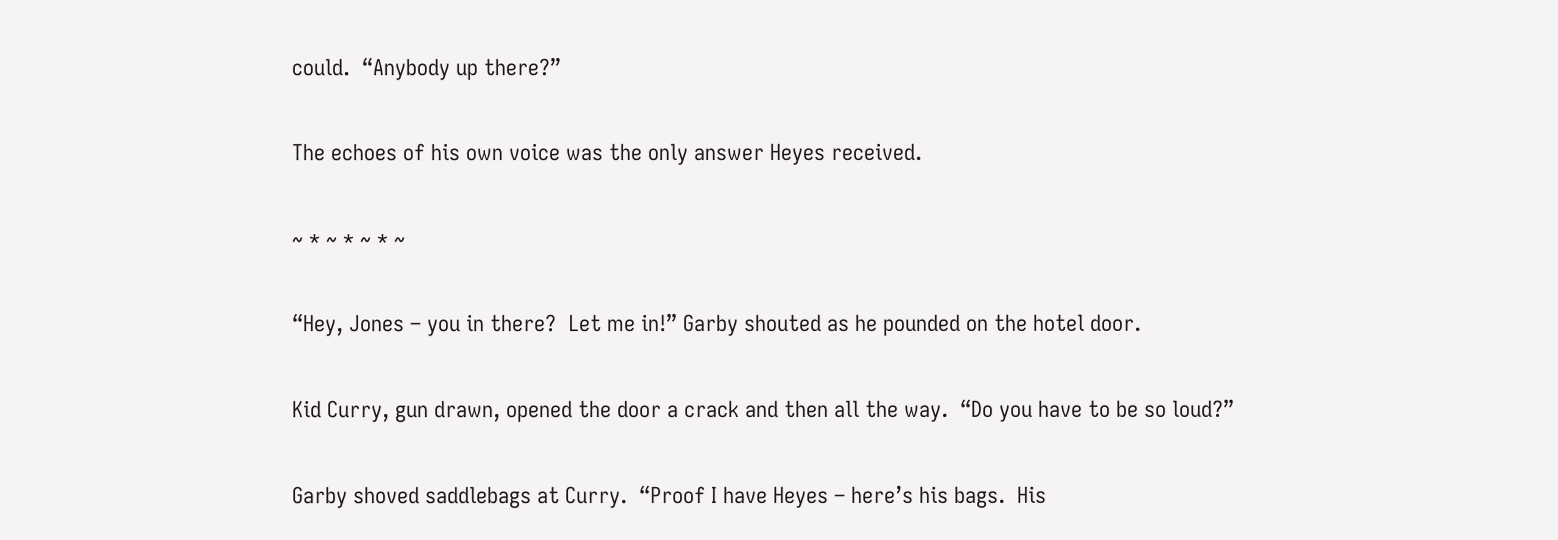could.  “Anybody up there?”

The echoes of his own voice was the only answer Heyes received.

~ * ~ * ~ * ~

“Hey, Jones – you in there?  Let me in!” Garby shouted as he pounded on the hotel door.

Kid Curry, gun drawn, opened the door a crack and then all the way.  “Do you have to be so loud?”

Garby shoved saddlebags at Curry.  “Proof I have Heyes – here’s his bags.  His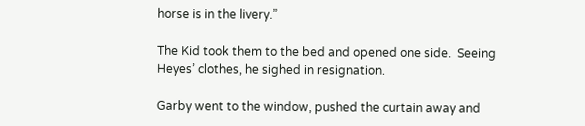horse is in the livery.”

The Kid took them to the bed and opened one side.  Seeing Heyes’ clothes, he sighed in resignation.

Garby went to the window, pushed the curtain away and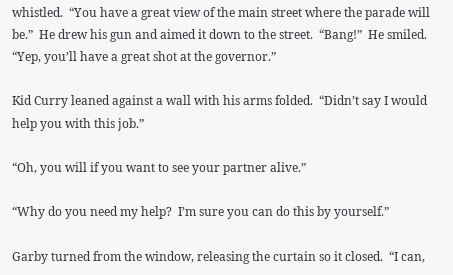whistled.  “You have a great view of the main street where the parade will be.”  He drew his gun and aimed it down to the street.  “Bang!”  He smiled.  “Yep, you’ll have a great shot at the governor.”

Kid Curry leaned against a wall with his arms folded.  “Didn’t say I would help you with this job.”

“Oh, you will if you want to see your partner alive.”

“Why do you need my help?  I’m sure you can do this by yourself.”

Garby turned from the window, releasing the curtain so it closed.  “I can,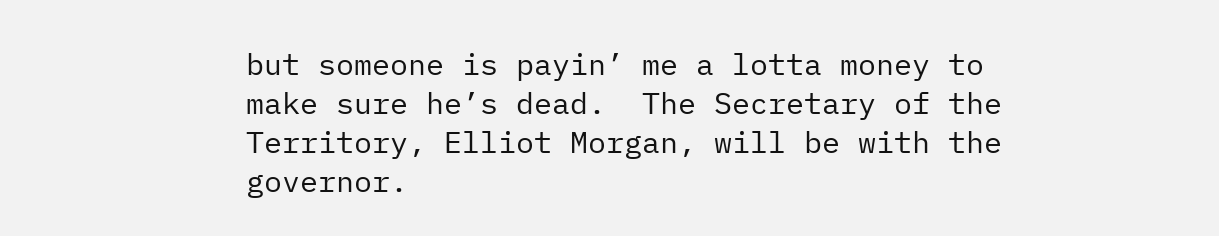but someone is payin’ me a lotta money to make sure he’s dead.  The Secretary of the Territory, Elliot Morgan, will be with the governor.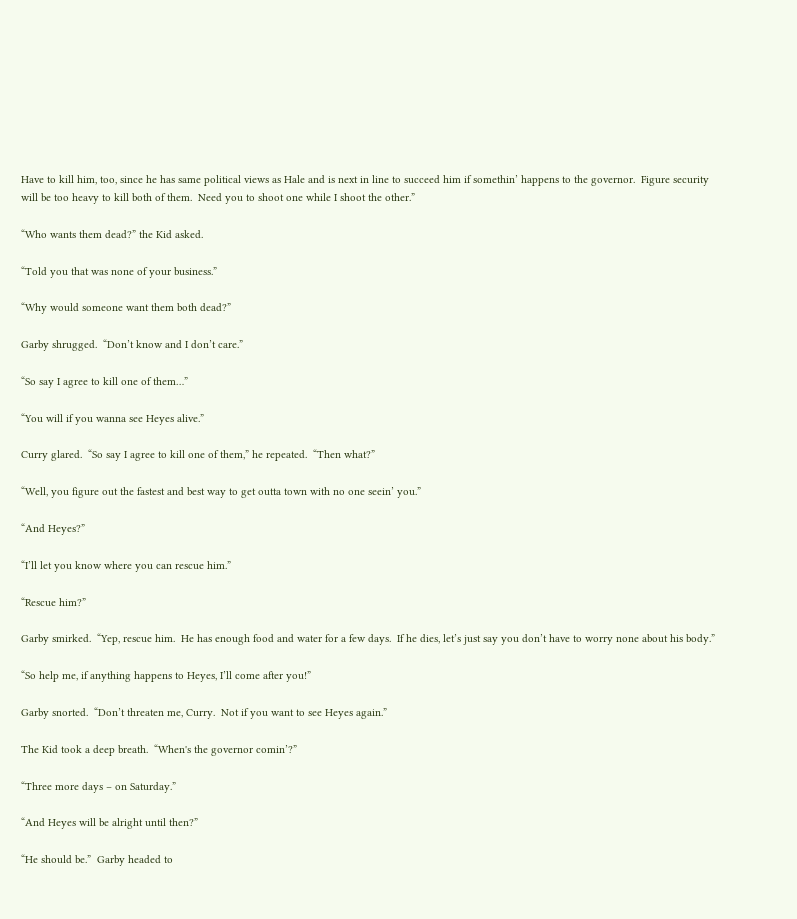Have to kill him, too, since he has same political views as Hale and is next in line to succeed him if somethin’ happens to the governor.  Figure security will be too heavy to kill both of them.  Need you to shoot one while I shoot the other.”

“Who wants them dead?” the Kid asked.

“Told you that was none of your business.”

“Why would someone want them both dead?”

Garby shrugged.  “Don’t know and I don’t care.”

“So say I agree to kill one of them…”

“You will if you wanna see Heyes alive.”

Curry glared.  “So say I agree to kill one of them,” he repeated.  “Then what?”

“Well, you figure out the fastest and best way to get outta town with no one seein’ you.”

“And Heyes?”

“I’ll let you know where you can rescue him.”

“Rescue him?”

Garby smirked.  “Yep, rescue him.  He has enough food and water for a few days.  If he dies, let’s just say you don’t have to worry none about his body.”

“So help me, if anything happens to Heyes, I’ll come after you!”

Garby snorted.  “Don’t threaten me, Curry.  Not if you want to see Heyes again.”

The Kid took a deep breath.  “When's the governor comin’?”

“Three more days – on Saturday.”

“And Heyes will be alright until then?”

“He should be.”  Garby headed to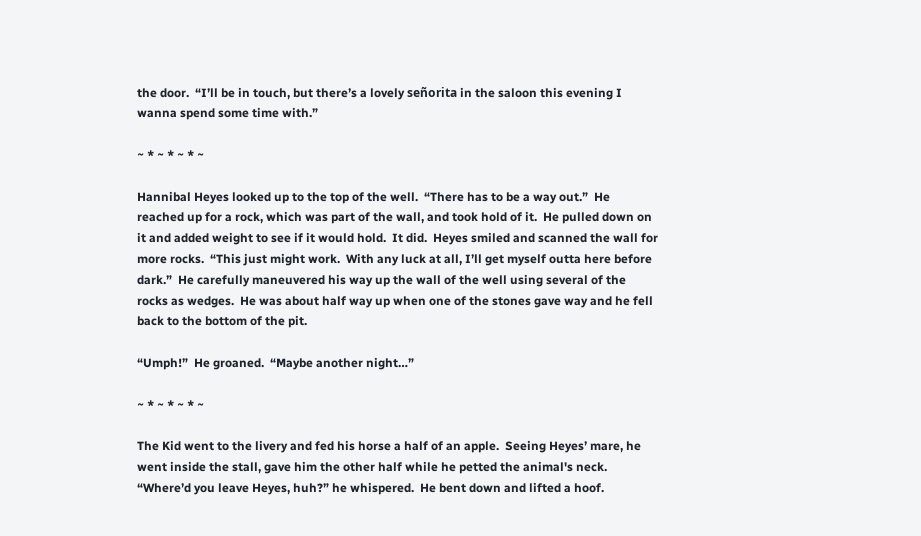the door.  “I’ll be in touch, but there’s a lovely señorita in the saloon this evening I wanna spend some time with.”

~ * ~ * ~ * ~

Hannibal Heyes looked up to the top of the well.  “There has to be a way out.”  He reached up for a rock, which was part of the wall, and took hold of it.  He pulled down on it and added weight to see if it would hold.  It did.  Heyes smiled and scanned the wall for more rocks.  “This just might work.  With any luck at all, I’ll get myself outta here before dark.”  He carefully maneuvered his way up the wall of the well using several of the rocks as wedges.  He was about half way up when one of the stones gave way and he fell back to the bottom of the pit.

“Umph!”  He groaned.  “Maybe another night…”

~ * ~ * ~ * ~

The Kid went to the livery and fed his horse a half of an apple.  Seeing Heyes’ mare, he went inside the stall, gave him the other half while he petted the animal's neck.  “Where’d you leave Heyes, huh?” he whispered.  He bent down and lifted a hoof.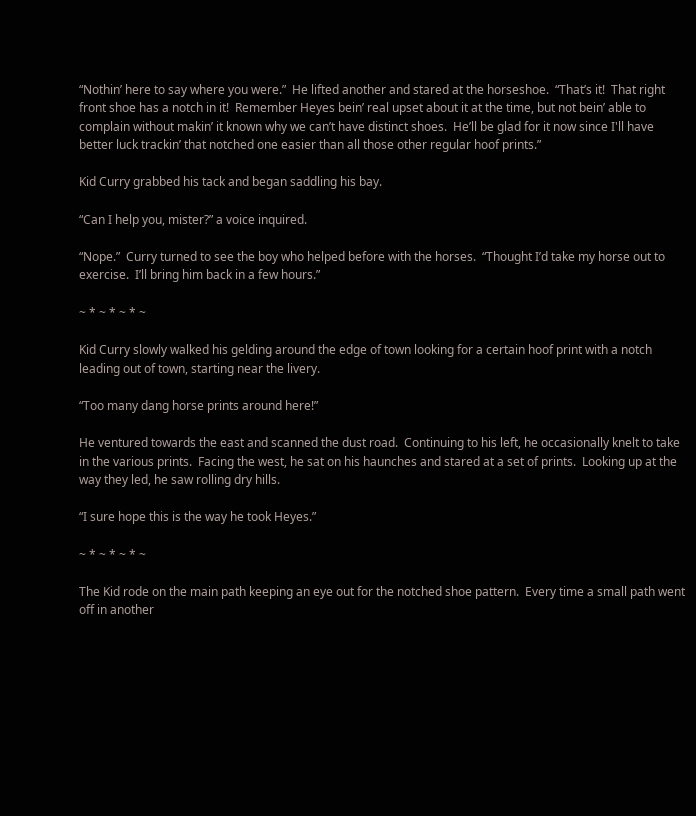“Nothin’ here to say where you were.”  He lifted another and stared at the horseshoe.  “That’s it!  That right front shoe has a notch in it!  Remember Heyes bein’ real upset about it at the time, but not bein’ able to complain without makin’ it known why we can’t have distinct shoes.  He’ll be glad for it now since I'll have better luck trackin’ that notched one easier than all those other regular hoof prints.”

Kid Curry grabbed his tack and began saddling his bay.

“Can I help you, mister?” a voice inquired.

“Nope.”  Curry turned to see the boy who helped before with the horses.  “Thought I’d take my horse out to exercise.  I’ll bring him back in a few hours.”

~ * ~ * ~ * ~

Kid Curry slowly walked his gelding around the edge of town looking for a certain hoof print with a notch leading out of town, starting near the livery.

“Too many dang horse prints around here!”

He ventured towards the east and scanned the dust road.  Continuing to his left, he occasionally knelt to take in the various prints.  Facing the west, he sat on his haunches and stared at a set of prints.  Looking up at the way they led, he saw rolling dry hills.

“I sure hope this is the way he took Heyes.”

~ * ~ * ~ * ~

The Kid rode on the main path keeping an eye out for the notched shoe pattern.  Every time a small path went off in another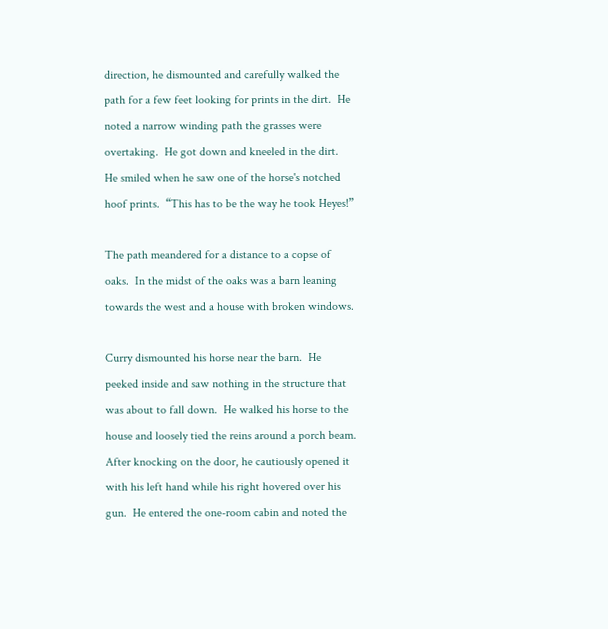direction, he dismounted and carefully walked the path for a few feet looking for prints in the dirt.  He noted a narrow winding path the grasses were overtaking.  He got down and kneeled in the dirt.  He smiled when he saw one of the horse's notched hoof prints.  “This has to be the way he took Heyes!”

The path meandered for a distance to a copse of oaks.  In the midst of the oaks was a barn leaning towards the west and a house with broken windows.

Curry dismounted his horse near the barn.  He peeked inside and saw nothing in the structure that was about to fall down.  He walked his horse to the house and loosely tied the reins around a porch beam.  After knocking on the door, he cautiously opened it with his left hand while his right hovered over his gun.  He entered the one-room cabin and noted the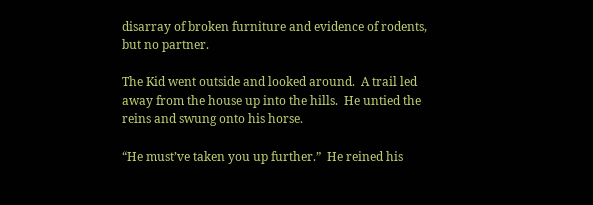disarray of broken furniture and evidence of rodents, but no partner.

The Kid went outside and looked around.  A trail led away from the house up into the hills.  He untied the reins and swung onto his horse.

“He must’ve taken you up further.”  He reined his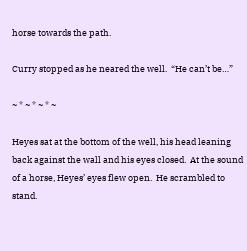horse towards the path.

Curry stopped as he neared the well.  “He can’t be…”

~ * ~ * ~ * ~

Heyes sat at the bottom of the well, his head leaning back against the wall and his eyes closed.  At the sound of a horse, Heyes’ eyes flew open.  He scrambled to stand.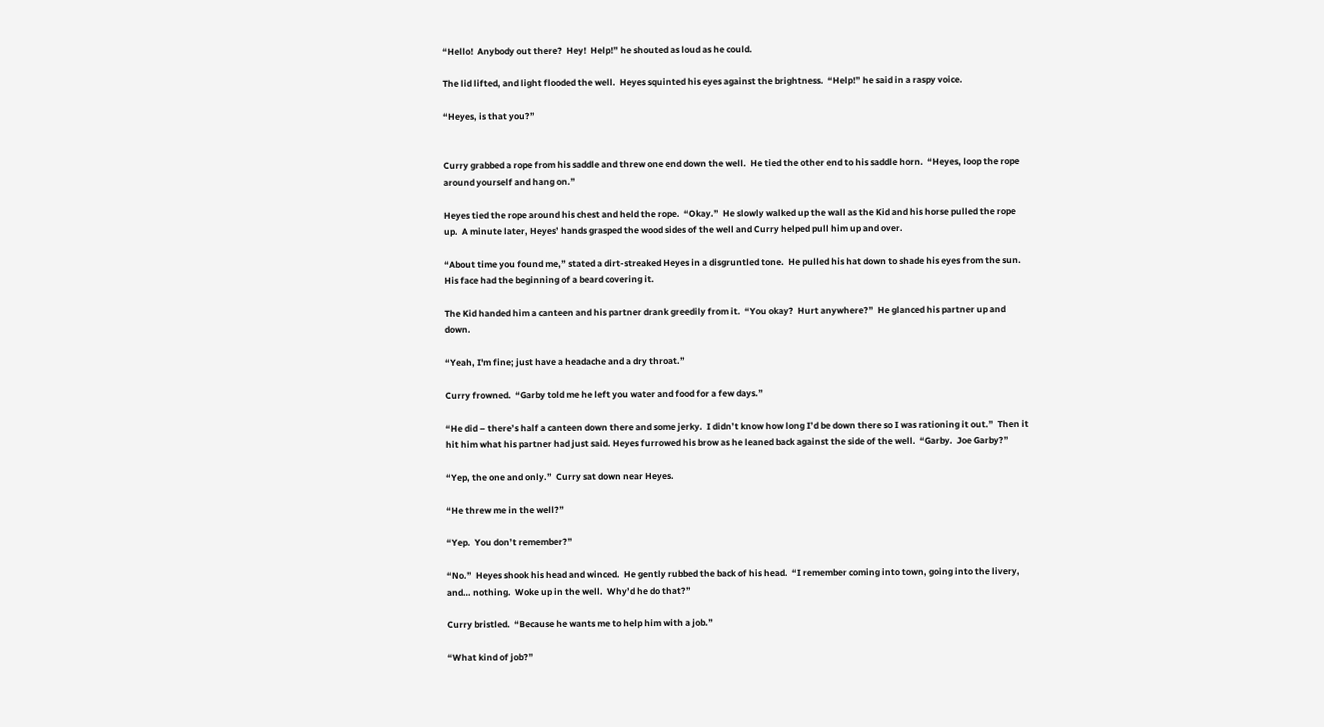“Hello!  Anybody out there?  Hey!  Help!” he shouted as loud as he could.

The lid lifted, and light flooded the well.  Heyes squinted his eyes against the brightness.  “Help!” he said in a raspy voice.

“Heyes, is that you?”


Curry grabbed a rope from his saddle and threw one end down the well.  He tied the other end to his saddle horn.  “Heyes, loop the rope around yourself and hang on.”

Heyes tied the rope around his chest and held the rope.  “Okay.”  He slowly walked up the wall as the Kid and his horse pulled the rope up.  A minute later, Heyes’ hands grasped the wood sides of the well and Curry helped pull him up and over.

“About time you found me,” stated a dirt-streaked Heyes in a disgruntled tone.  He pulled his hat down to shade his eyes from the sun.  His face had the beginning of a beard covering it.

The Kid handed him a canteen and his partner drank greedily from it.  “You okay?  Hurt anywhere?”  He glanced his partner up and down.

“Yeah, I'm fine; just have a headache and a dry throat.”

Curry frowned.  “Garby told me he left you water and food for a few days.”

“He did – there’s half a canteen down there and some jerky.  I didn’t know how long I’d be down there so I was rationing it out.”  Then it hit him what his partner had just said. Heyes furrowed his brow as he leaned back against the side of the well.  “Garby.  Joe Garby?”

“Yep, the one and only.”  Curry sat down near Heyes.

“He threw me in the well?”

“Yep.  You don’t remember?”

“No.”  Heyes shook his head and winced.  He gently rubbed the back of his head.  “I remember coming into town, going into the livery, and… nothing.  Woke up in the well.  Why’d he do that?”

Curry bristled.  “Because he wants me to help him with a job.”

“What kind of job?”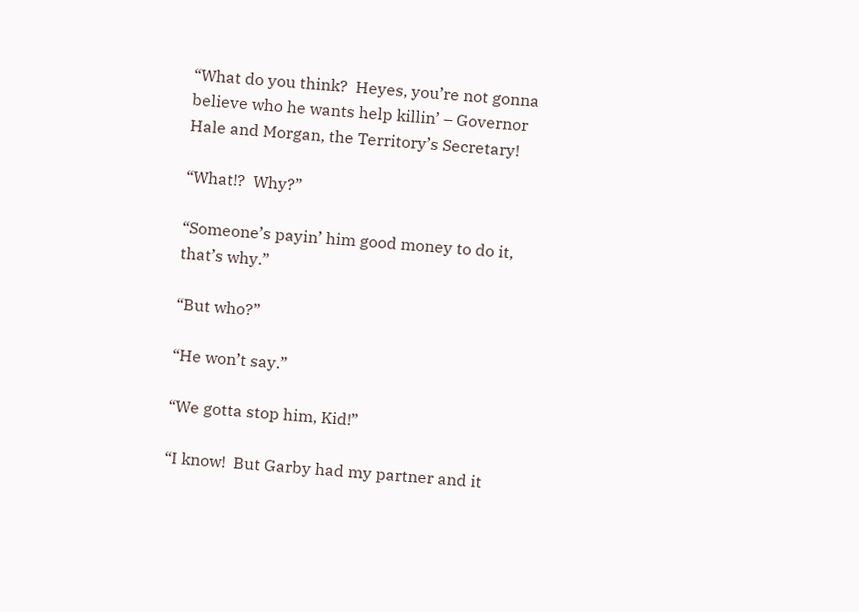“What do you think?  Heyes, you’re not gonna believe who he wants help killin’ – Governor Hale and Morgan, the Territory’s Secretary!

“What!?  Why?”

“Someone’s payin’ him good money to do it, that’s why.”

“But who?”

“He won’t say.”

“We gotta stop him, Kid!”

“I know!  But Garby had my partner and it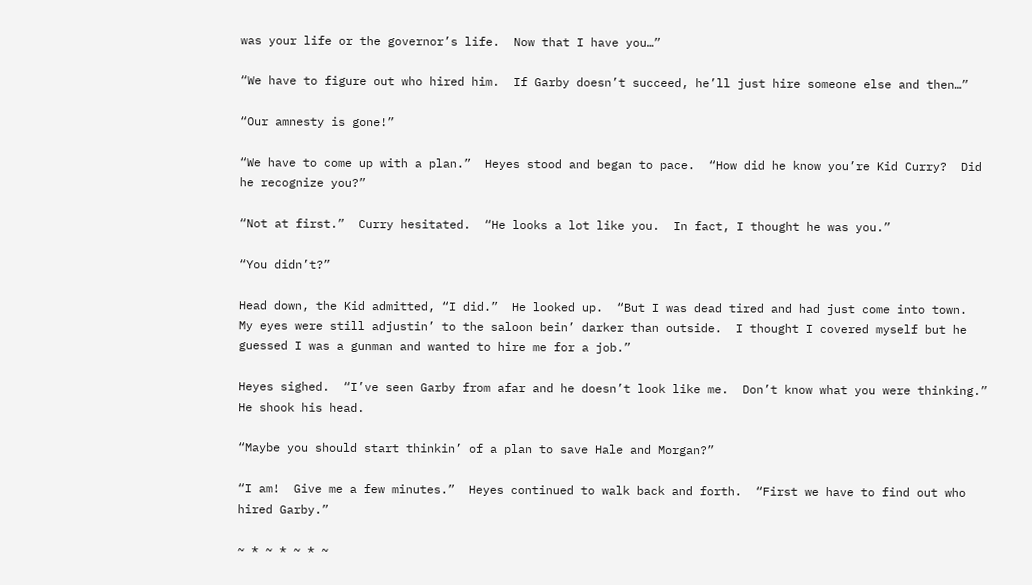was your life or the governor’s life.  Now that I have you…”

“We have to figure out who hired him.  If Garby doesn’t succeed, he’ll just hire someone else and then…”

“Our amnesty is gone!”

“We have to come up with a plan.”  Heyes stood and began to pace.  “How did he know you’re Kid Curry?  Did he recognize you?”

“Not at first.”  Curry hesitated.  “He looks a lot like you.  In fact, I thought he was you.”

“You didn’t?”

Head down, the Kid admitted, “I did.”  He looked up.  “But I was dead tired and had just come into town.  My eyes were still adjustin’ to the saloon bein’ darker than outside.  I thought I covered myself but he guessed I was a gunman and wanted to hire me for a job.”

Heyes sighed.  “I’ve seen Garby from afar and he doesn’t look like me.  Don’t know what you were thinking.”  He shook his head.

“Maybe you should start thinkin’ of a plan to save Hale and Morgan?”

“I am!  Give me a few minutes.”  Heyes continued to walk back and forth.  “First we have to find out who hired Garby.”

~ * ~ * ~ * ~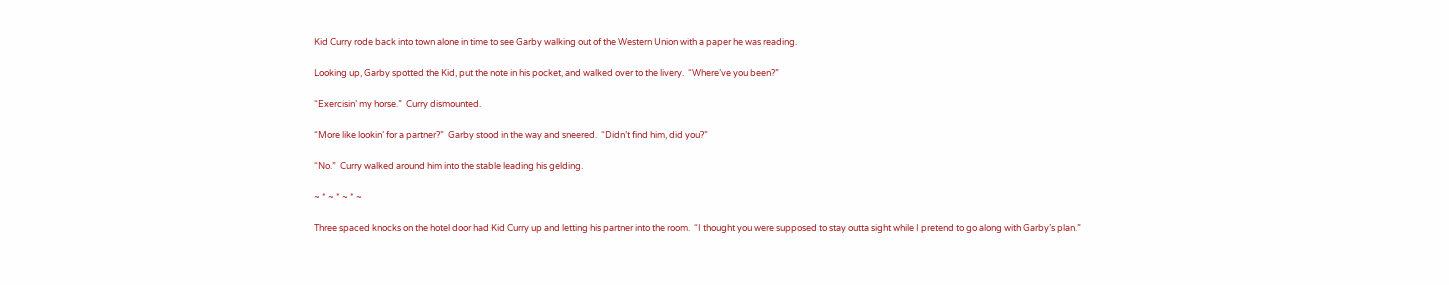Kid Curry rode back into town alone in time to see Garby walking out of the Western Union with a paper he was reading.

Looking up, Garby spotted the Kid, put the note in his pocket, and walked over to the livery.  “Where’ve you been?”

“Exercisin’ my horse.”  Curry dismounted.

“More like lookin’ for a partner?”  Garby stood in the way and sneered.  “Didn’t find him, did you?”

“No.”  Curry walked around him into the stable leading his gelding.

~ * ~ * ~ * ~

Three spaced knocks on the hotel door had Kid Curry up and letting his partner into the room.  “I thought you were supposed to stay outta sight while I pretend to go along with Garby’s plan.”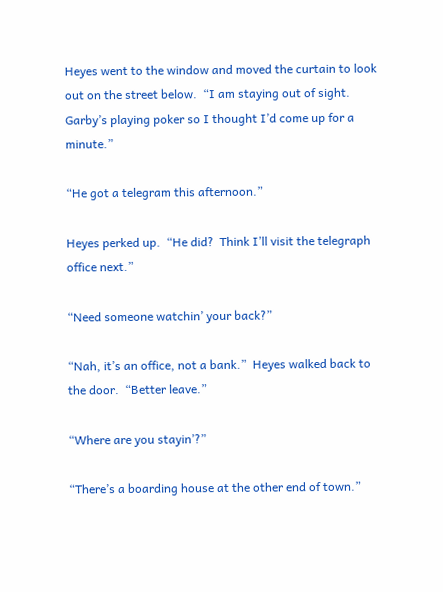Heyes went to the window and moved the curtain to look out on the street below.  “I am staying out of sight.  Garby’s playing poker so I thought I’d come up for a minute.”

“He got a telegram this afternoon.”

Heyes perked up.  “He did?  Think I’ll visit the telegraph office next.”

“Need someone watchin’ your back?”

“Nah, it’s an office, not a bank.”  Heyes walked back to the door.  “Better leave.”

“Where are you stayin’?”

“There’s a boarding house at the other end of town.”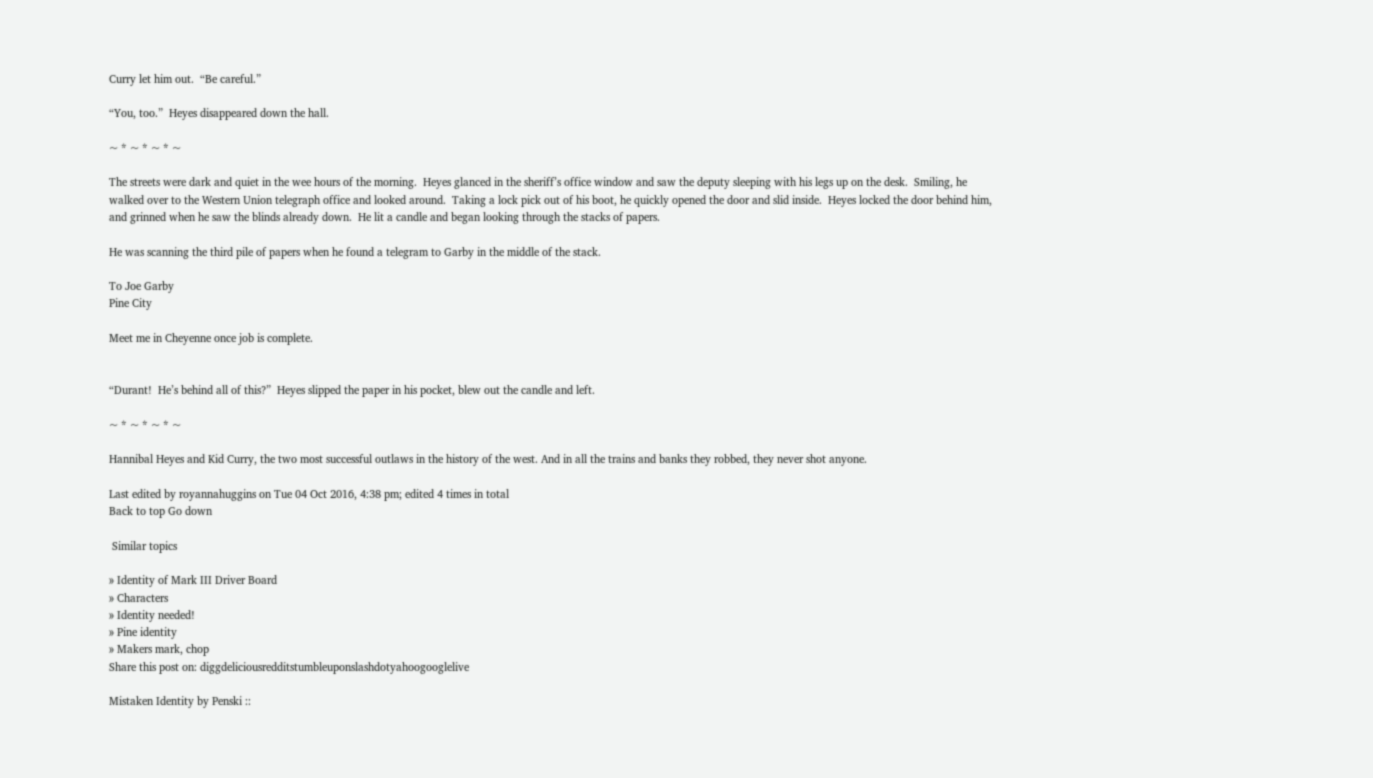Curry let him out.  “Be careful.”

“You, too.”  Heyes disappeared down the hall.

~ * ~ * ~ * ~

The streets were dark and quiet in the wee hours of the morning.  Heyes glanced in the sheriff’s office window and saw the deputy sleeping with his legs up on the desk.  Smiling, he walked over to the Western Union telegraph office and looked around.  Taking a lock pick out of his boot, he quickly opened the door and slid inside.  Heyes locked the door behind him, and grinned when he saw the blinds already down.  He lit a candle and began looking through the stacks of papers.

He was scanning the third pile of papers when he found a telegram to Garby in the middle of the stack.

To Joe Garby
Pine City

Meet me in Cheyenne once job is complete.


“Durant!  He’s behind all of this?”  Heyes slipped the paper in his pocket, blew out the candle and left.

~ * ~ * ~ * ~

Hannibal Heyes and Kid Curry, the two most successful outlaws in the history of the west. And in all the trains and banks they robbed, they never shot anyone.

Last edited by royannahuggins on Tue 04 Oct 2016, 4:38 pm; edited 4 times in total
Back to top Go down

 Similar topics

» Identity of Mark III Driver Board
» Characters
» Identity needed!
» Pine identity
» Makers mark, chop
Share this post on: diggdeliciousredditstumbleuponslashdotyahoogooglelive

Mistaken Identity by Penski ::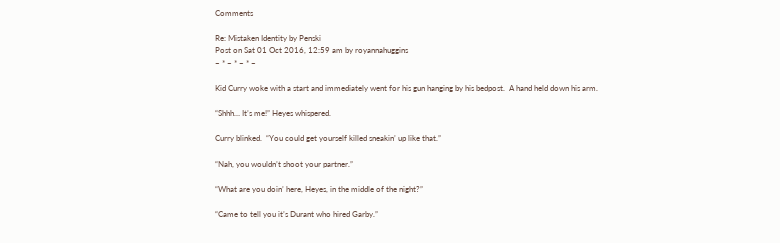Comments

Re: Mistaken Identity by Penski
Post on Sat 01 Oct 2016, 12:59 am by royannahuggins
~ * ~ * ~ * ~

Kid Curry woke with a start and immediately went for his gun hanging by his bedpost.  A hand held down his arm.

“Shhh… It’s me!” Heyes whispered.

Curry blinked.  “You could get yourself killed sneakin’ up like that.”

“Nah, you wouldn’t shoot your partner.”

“What are you doin’ here, Heyes, in the middle of the night?”

“Came to tell you it’s Durant who hired Garby.”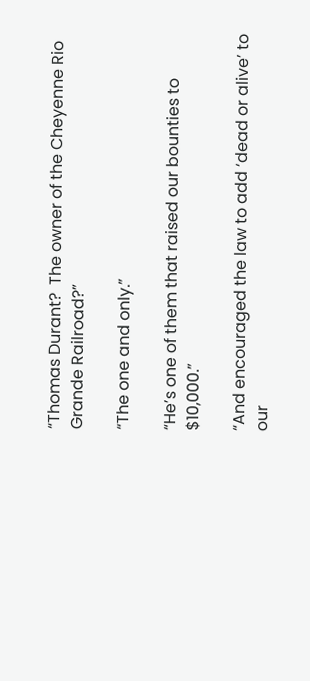“Thomas Durant?  The owner of the Cheyenne Rio Grande Railroad?”

“The one and only.”

“He’s one of them that raised our bounties to $10,000.”

“And encouraged the law to add ‘dead or alive’ to our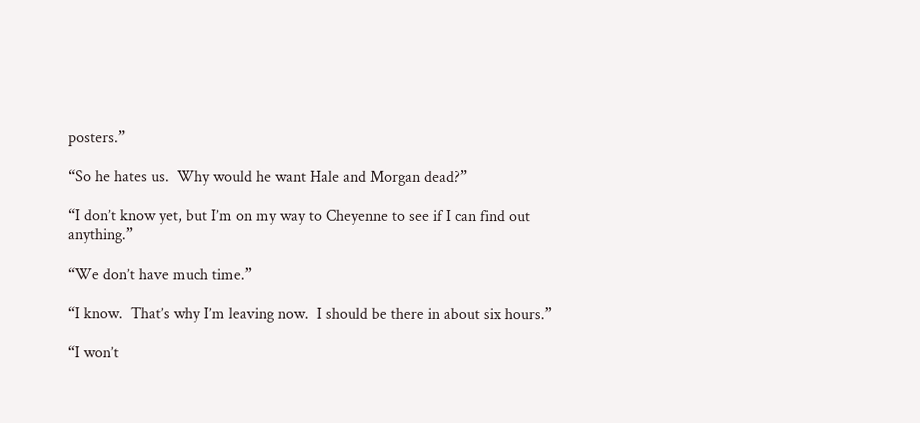posters.”

“So he hates us.  Why would he want Hale and Morgan dead?”

“I don’t know yet, but I’m on my way to Cheyenne to see if I can find out anything.”

“We don’t have much time.”

“I know.  That’s why I’m leaving now.  I should be there in about six hours.”

“I won’t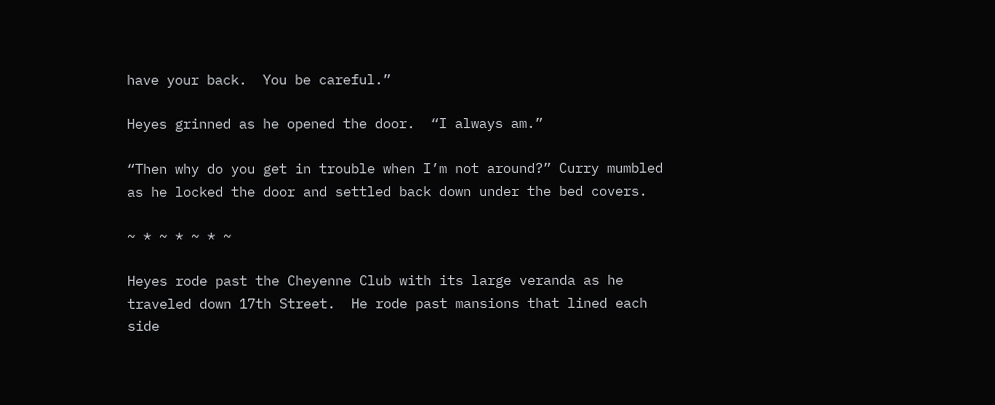have your back.  You be careful.”

Heyes grinned as he opened the door.  “I always am.”

“Then why do you get in trouble when I’m not around?” Curry mumbled as he locked the door and settled back down under the bed covers.

~ * ~ * ~ * ~

Heyes rode past the Cheyenne Club with its large veranda as he traveled down 17th Street.  He rode past mansions that lined each side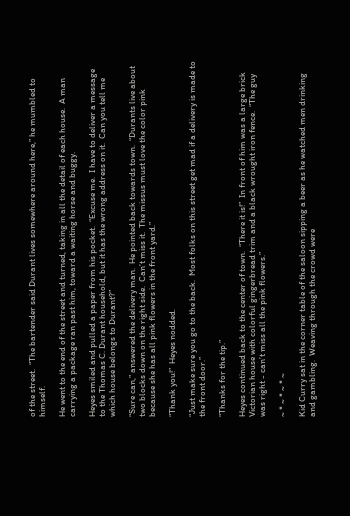of the street.  “The bartender said Durant lives somewhere around here,” he mumbled to himself.

He went to the end of the street and turned, taking in all the detail of each house.  A man carrying a package ran past him, toward a waiting horse and buggy.

Heyes smiled and pulled a paper from his pocket.  “Excuse me.  I have to deliver a message to the Thomas C. Durant household, but it has the wrong address on it.  Can you tell me which house belongs to Durant?”

“Sure can,” answered the delivery man.  He pointed back towards town.  “Durants live about two blocks down on the right side.  Can’t miss it.  The missus must love the color pink because she has all pink flowers in the front yard.”

“Thank you!”  Heyes nodded.

“Just make sure you go to the back.  Most folks on this street get mad if a delivery is made to the front door.”

“Thanks for the tip.”

Heyes continued back to the center of town.  “There it is!”  In front of him was a large brick Victorian house with colorful gingerbread trim and a black wrought iron fence.  “The guy was right - can’t miss all the pink flowers.”

~ * ~ * ~ * ~

Kid Curry sat in the corner table of the saloon sipping a beer as he watched men drinking and gambling.  Weaving through the crowd were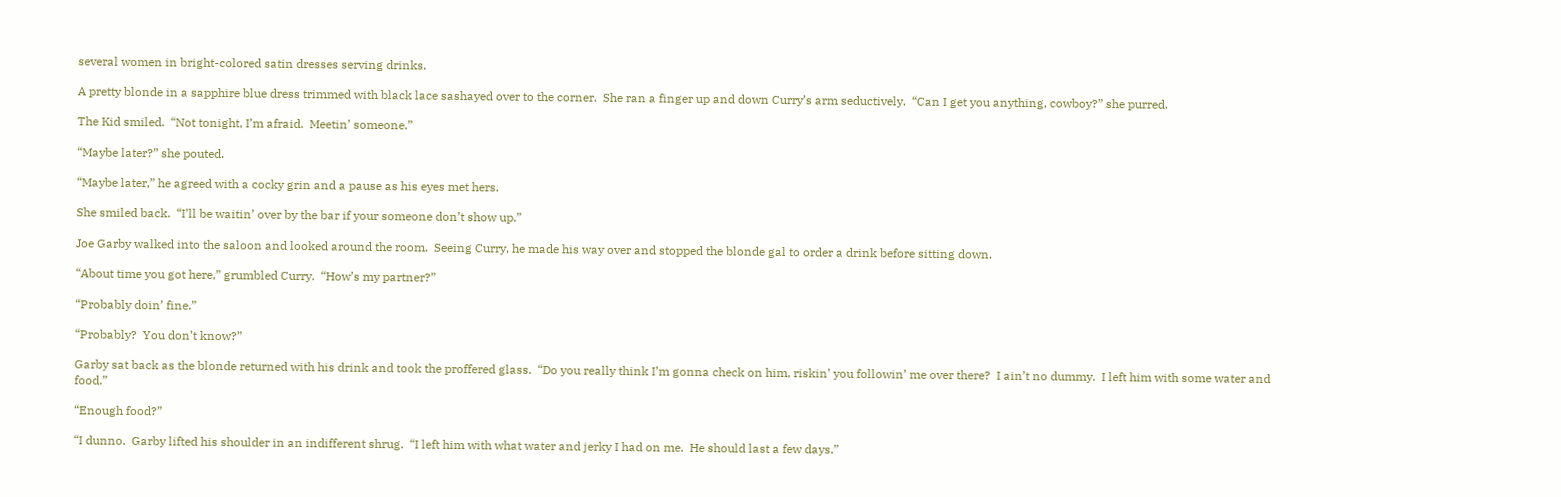several women in bright-colored satin dresses serving drinks.

A pretty blonde in a sapphire blue dress trimmed with black lace sashayed over to the corner.  She ran a finger up and down Curry’s arm seductively.  “Can I get you anything, cowboy?” she purred.

The Kid smiled.  “Not tonight, I’m afraid.  Meetin’ someone.”

“Maybe later?” she pouted.

“Maybe later,” he agreed with a cocky grin and a pause as his eyes met hers.

She smiled back.  “I’ll be waitin’ over by the bar if your someone don’t show up.”

Joe Garby walked into the saloon and looked around the room.  Seeing Curry, he made his way over and stopped the blonde gal to order a drink before sitting down.

“About time you got here,” grumbled Curry.  “How’s my partner?”

“Probably doin’ fine.”

“Probably?  You don’t know?”

Garby sat back as the blonde returned with his drink and took the proffered glass.  “Do you really think I’m gonna check on him, riskin’ you followin’ me over there?  I ain’t no dummy.  I left him with some water and food.”

“Enough food?”

“I dunno.  Garby lifted his shoulder in an indifferent shrug.  “I left him with what water and jerky I had on me.  He should last a few days.”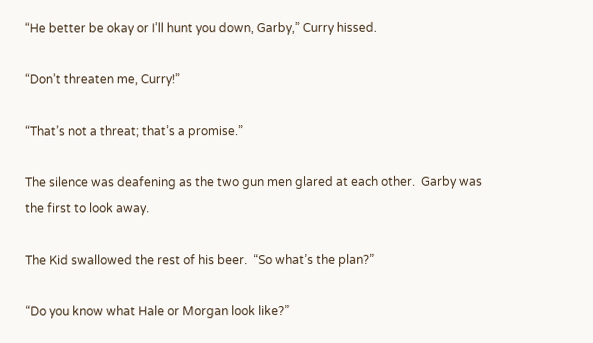“He better be okay or I’ll hunt you down, Garby,” Curry hissed.

“Don’t threaten me, Curry!”

“That’s not a threat; that’s a promise.”

The silence was deafening as the two gun men glared at each other.  Garby was the first to look away.

The Kid swallowed the rest of his beer.  “So what’s the plan?”

“Do you know what Hale or Morgan look like?”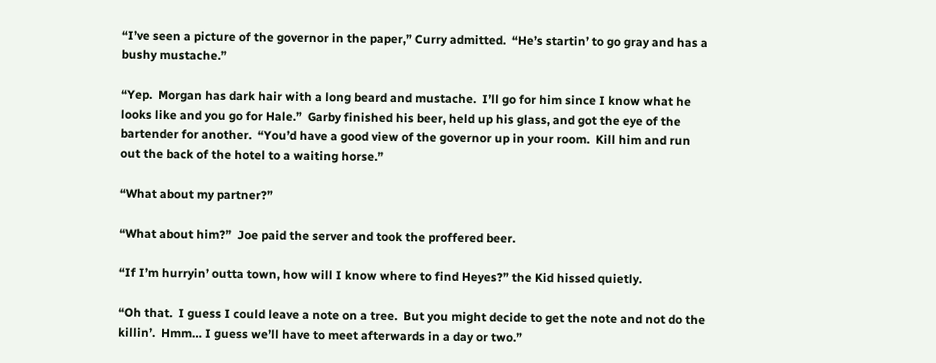“I’ve seen a picture of the governor in the paper,” Curry admitted.  “He’s startin’ to go gray and has a bushy mustache.”

“Yep.  Morgan has dark hair with a long beard and mustache.  I’ll go for him since I know what he looks like and you go for Hale.”  Garby finished his beer, held up his glass, and got the eye of the bartender for another.  “You’d have a good view of the governor up in your room.  Kill him and run out the back of the hotel to a waiting horse.”

“What about my partner?”

“What about him?”  Joe paid the server and took the proffered beer.

“If I’m hurryin’ outta town, how will I know where to find Heyes?” the Kid hissed quietly.

“Oh that.  I guess I could leave a note on a tree.  But you might decide to get the note and not do the killin’.  Hmm… I guess we’ll have to meet afterwards in a day or two.”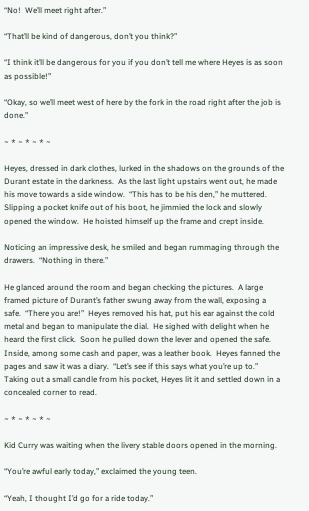“No!  We’ll meet right after.”

“That’ll be kind of dangerous, don’t you think?”

“I think it’ll be dangerous for you if you don’t tell me where Heyes is as soon as possible!”

“Okay, so we’ll meet west of here by the fork in the road right after the job is done.”

~ * ~ * ~ * ~

Heyes, dressed in dark clothes, lurked in the shadows on the grounds of the Durant estate in the darkness.  As the last light upstairs went out, he made his move towards a side window.  “This has to be his den,” he muttered.  Slipping a pocket knife out of his boot, he jimmied the lock and slowly opened the window.  He hoisted himself up the frame and crept inside.

Noticing an impressive desk, he smiled and began rummaging through the drawers.  “Nothing in there.”

He glanced around the room and began checking the pictures.  A large framed picture of Durant’s father swung away from the wall, exposing a safe.  “There you are!”  Heyes removed his hat, put his ear against the cold metal and began to manipulate the dial.  He sighed with delight when he heard the first click.  Soon he pulled down the lever and opened the safe.  Inside, among some cash and paper, was a leather book.  Heyes fanned the pages and saw it was a diary.  “Let’s see if this says what you’re up to.”  Taking out a small candle from his pocket, Heyes lit it and settled down in a concealed corner to read.

~ * ~ * ~ * ~

Kid Curry was waiting when the livery stable doors opened in the morning.

“You’re awful early today,” exclaimed the young teen.

“Yeah, I thought I’d go for a ride today.”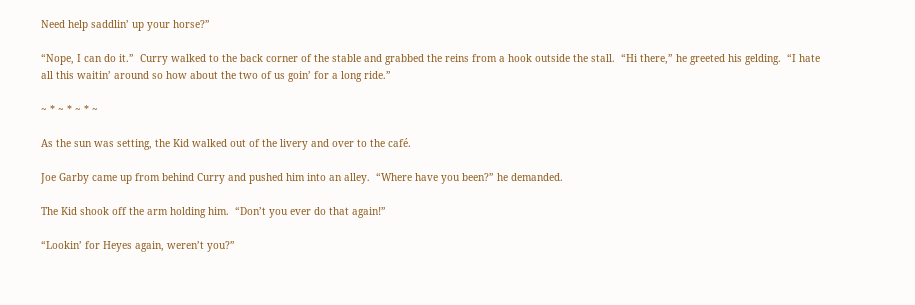Need help saddlin’ up your horse?”

“Nope, I can do it.”  Curry walked to the back corner of the stable and grabbed the reins from a hook outside the stall.  “Hi there,” he greeted his gelding.  “I hate all this waitin’ around so how about the two of us goin’ for a long ride.”

~ * ~ * ~ * ~

As the sun was setting, the Kid walked out of the livery and over to the café.

Joe Garby came up from behind Curry and pushed him into an alley.  “Where have you been?” he demanded.

The Kid shook off the arm holding him.  “Don’t you ever do that again!”

“Lookin’ for Heyes again, weren’t you?”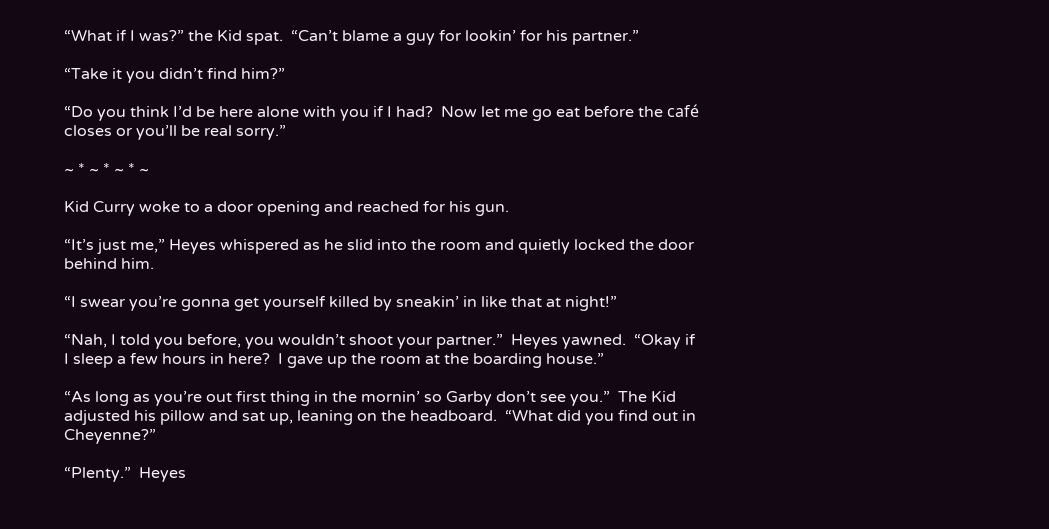“What if I was?” the Kid spat.  “Can’t blame a guy for lookin’ for his partner.”

“Take it you didn’t find him?”

“Do you think I’d be here alone with you if I had?  Now let me go eat before the café closes or you’ll be real sorry.”

~ * ~ * ~ * ~

Kid Curry woke to a door opening and reached for his gun.

“It’s just me,” Heyes whispered as he slid into the room and quietly locked the door behind him.

“I swear you’re gonna get yourself killed by sneakin’ in like that at night!”

“Nah, I told you before, you wouldn’t shoot your partner.”  Heyes yawned.  “Okay if I sleep a few hours in here?  I gave up the room at the boarding house.”

“As long as you’re out first thing in the mornin’ so Garby don’t see you.”  The Kid adjusted his pillow and sat up, leaning on the headboard.  “What did you find out in Cheyenne?”

“Plenty.”  Heyes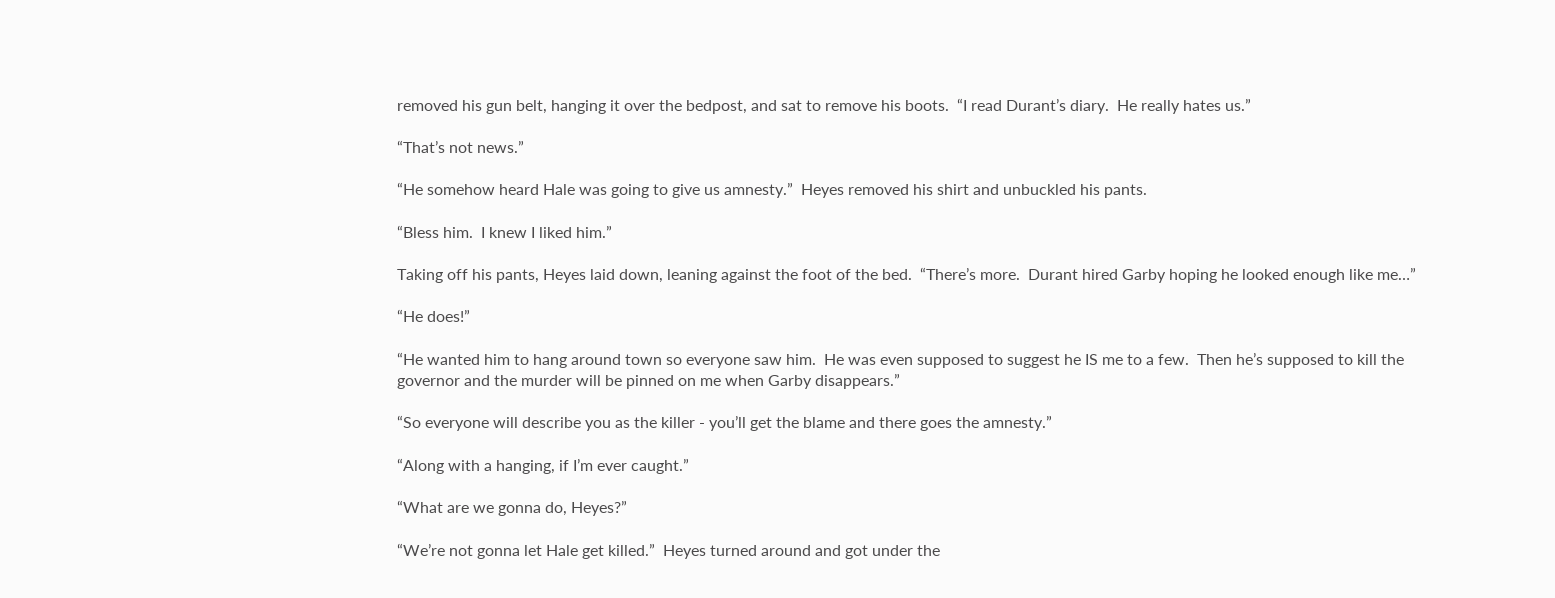removed his gun belt, hanging it over the bedpost, and sat to remove his boots.  “I read Durant’s diary.  He really hates us.”

“That’s not news.”

“He somehow heard Hale was going to give us amnesty.”  Heyes removed his shirt and unbuckled his pants.

“Bless him.  I knew I liked him.”

Taking off his pants, Heyes laid down, leaning against the foot of the bed.  “There’s more.  Durant hired Garby hoping he looked enough like me…”

“He does!”

“He wanted him to hang around town so everyone saw him.  He was even supposed to suggest he IS me to a few.  Then he’s supposed to kill the governor and the murder will be pinned on me when Garby disappears.”

“So everyone will describe you as the killer - you’ll get the blame and there goes the amnesty.”

“Along with a hanging, if I’m ever caught.”

“What are we gonna do, Heyes?”

“We’re not gonna let Hale get killed.”  Heyes turned around and got under the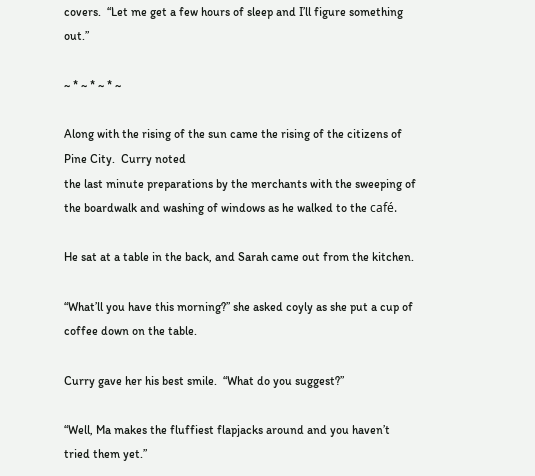covers.  “Let me get a few hours of sleep and I’ll figure something out.”

~ * ~ * ~ * ~

Along with the rising of the sun came the rising of the citizens of Pine City.  Curry noted
the last minute preparations by the merchants with the sweeping of the boardwalk and washing of windows as he walked to the café.

He sat at a table in the back, and Sarah came out from the kitchen.

“What’ll you have this morning?” she asked coyly as she put a cup of coffee down on the table.

Curry gave her his best smile.  “What do you suggest?”

“Well, Ma makes the fluffiest flapjacks around and you haven’t tried them yet.”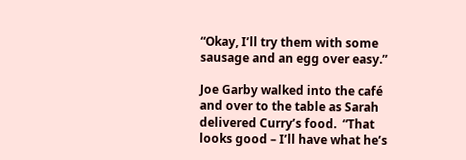“Okay, I’ll try them with some sausage and an egg over easy.”

Joe Garby walked into the café and over to the table as Sarah delivered Curry’s food.  “That looks good – I’ll have what he’s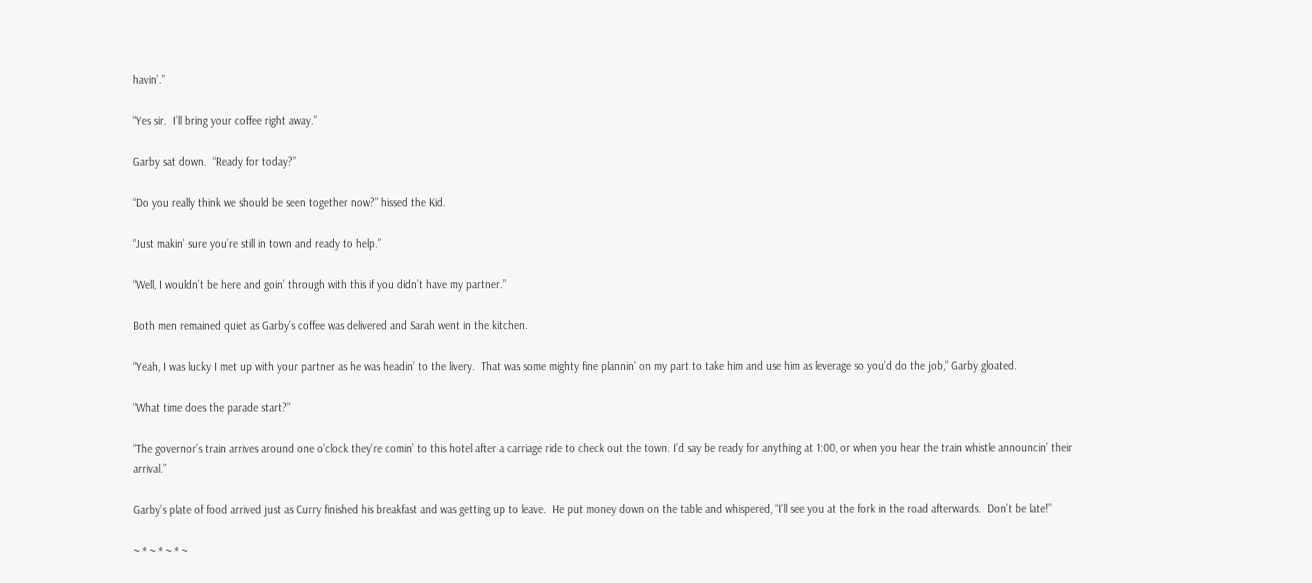havin’.”

“Yes sir.  I’ll bring your coffee right away.”

Garby sat down.  “Ready for today?”

“Do you really think we should be seen together now?” hissed the Kid.

“Just makin’ sure you’re still in town and ready to help.”

“Well, I wouldn’t be here and goin’ through with this if you didn’t have my partner.”

Both men remained quiet as Garby’s coffee was delivered and Sarah went in the kitchen.

“Yeah, I was lucky I met up with your partner as he was headin’ to the livery.  That was some mighty fine plannin’ on my part to take him and use him as leverage so you’d do the job,” Garby gloated.

“What time does the parade start?”

“The governor’s train arrives around one o’clock they’re comin’ to this hotel after a carriage ride to check out the town. I’d say be ready for anything at 1:00, or when you hear the train whistle announcin’ their arrival.”

Garby’s plate of food arrived just as Curry finished his breakfast and was getting up to leave.  He put money down on the table and whispered, “I’ll see you at the fork in the road afterwards.  Don’t be late!”

~ * ~ * ~ * ~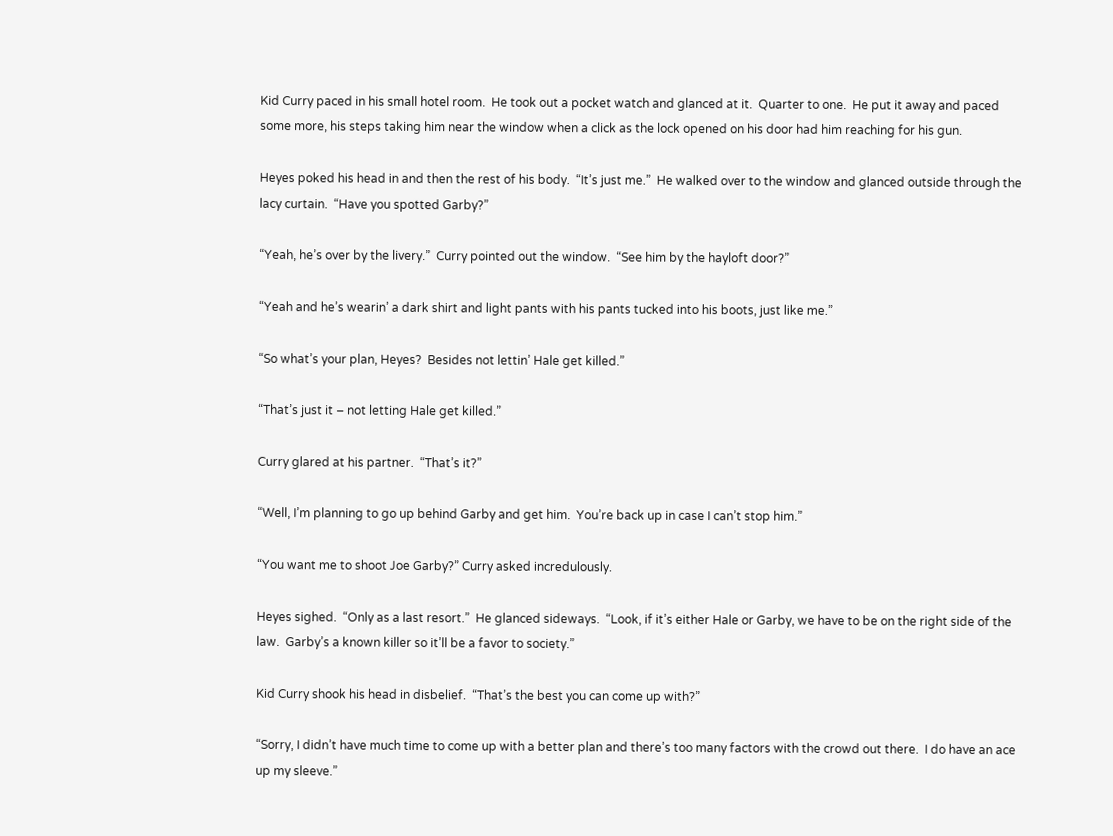Kid Curry paced in his small hotel room.  He took out a pocket watch and glanced at it.  Quarter to one.  He put it away and paced some more, his steps taking him near the window when a click as the lock opened on his door had him reaching for his gun.

Heyes poked his head in and then the rest of his body.  “It’s just me.”  He walked over to the window and glanced outside through the lacy curtain.  “Have you spotted Garby?”

“Yeah, he’s over by the livery.”  Curry pointed out the window.  “See him by the hayloft door?”

“Yeah and he’s wearin’ a dark shirt and light pants with his pants tucked into his boots, just like me.”

“So what’s your plan, Heyes?  Besides not lettin’ Hale get killed.”

“That’s just it – not letting Hale get killed.”

Curry glared at his partner.  “That’s it?”

“Well, I’m planning to go up behind Garby and get him.  You’re back up in case I can’t stop him.”

“You want me to shoot Joe Garby?” Curry asked incredulously.

Heyes sighed.  “Only as a last resort.”  He glanced sideways.  “Look, if it’s either Hale or Garby, we have to be on the right side of the law.  Garby’s a known killer so it’ll be a favor to society.”

Kid Curry shook his head in disbelief.  “That’s the best you can come up with?”

“Sorry, I didn’t have much time to come up with a better plan and there’s too many factors with the crowd out there.  I do have an ace up my sleeve.”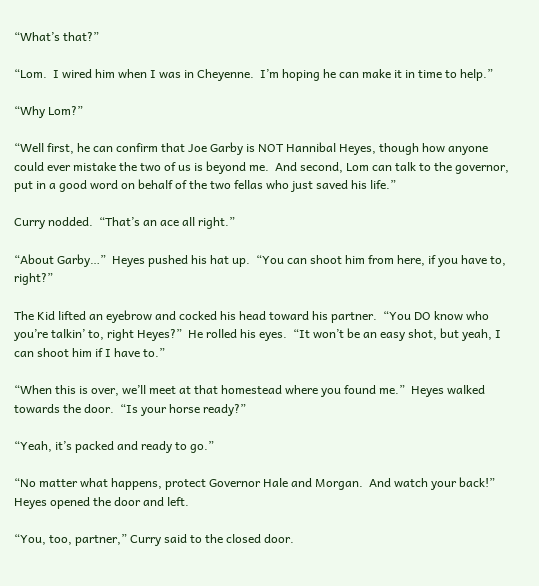“What’s that?”

“Lom.  I wired him when I was in Cheyenne.  I’m hoping he can make it in time to help.”

“Why Lom?”

“Well first, he can confirm that Joe Garby is NOT Hannibal Heyes, though how anyone could ever mistake the two of us is beyond me.  And second, Lom can talk to the governor, put in a good word on behalf of the two fellas who just saved his life.”

Curry nodded.  “That’s an ace all right.”

“About Garby…”  Heyes pushed his hat up.  “You can shoot him from here, if you have to, right?”

The Kid lifted an eyebrow and cocked his head toward his partner.  “You DO know who you’re talkin’ to, right Heyes?”  He rolled his eyes.  “It won’t be an easy shot, but yeah, I can shoot him if I have to.”

“When this is over, we’ll meet at that homestead where you found me.”  Heyes walked towards the door.  “Is your horse ready?”

“Yeah, it’s packed and ready to go.”

“No matter what happens, protect Governor Hale and Morgan.  And watch your back!”  Heyes opened the door and left.

“You, too, partner,” Curry said to the closed door.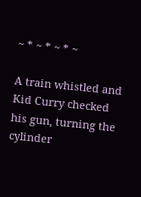~ * ~ * ~ * ~

A train whistled and Kid Curry checked his gun, turning the cylinder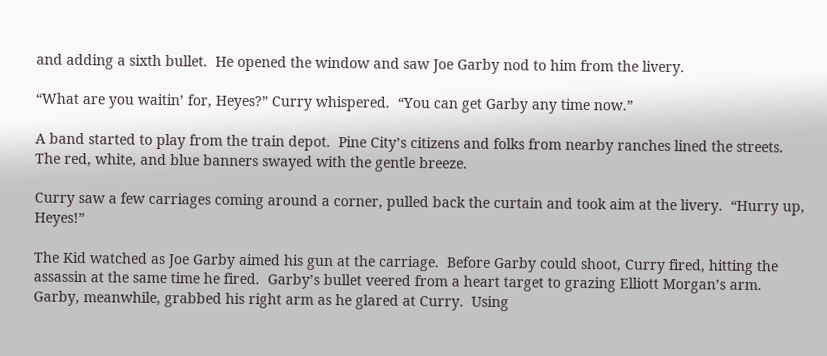and adding a sixth bullet.  He opened the window and saw Joe Garby nod to him from the livery.

“What are you waitin’ for, Heyes?” Curry whispered.  “You can get Garby any time now.”

A band started to play from the train depot.  Pine City’s citizens and folks from nearby ranches lined the streets.  The red, white, and blue banners swayed with the gentle breeze.

Curry saw a few carriages coming around a corner, pulled back the curtain and took aim at the livery.  “Hurry up, Heyes!”

The Kid watched as Joe Garby aimed his gun at the carriage.  Before Garby could shoot, Curry fired, hitting the assassin at the same time he fired.  Garby’s bullet veered from a heart target to grazing Elliott Morgan’s arm.  Garby, meanwhile, grabbed his right arm as he glared at Curry.  Using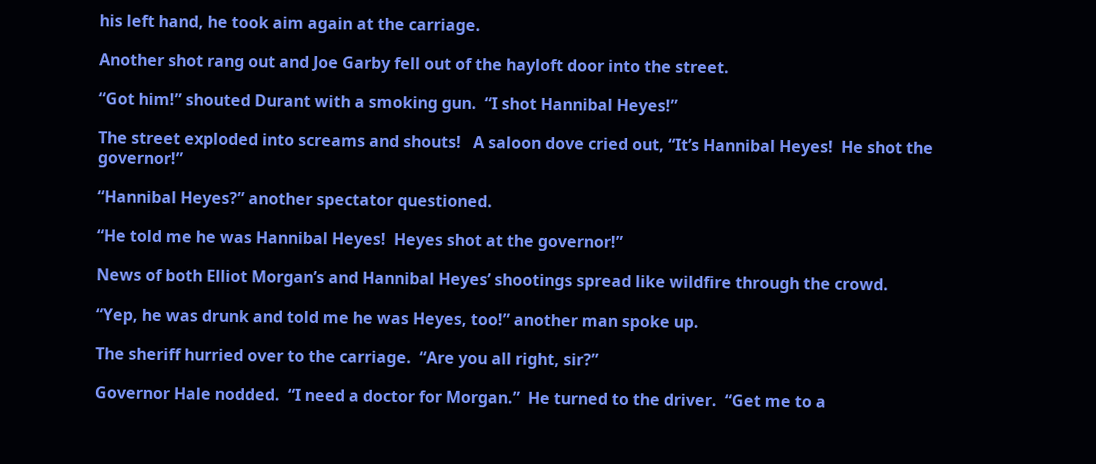his left hand, he took aim again at the carriage.

Another shot rang out and Joe Garby fell out of the hayloft door into the street.

“Got him!” shouted Durant with a smoking gun.  “I shot Hannibal Heyes!”

The street exploded into screams and shouts!   A saloon dove cried out, “It’s Hannibal Heyes!  He shot the governor!”

“Hannibal Heyes?” another spectator questioned.

“He told me he was Hannibal Heyes!  Heyes shot at the governor!”

News of both Elliot Morgan’s and Hannibal Heyes’ shootings spread like wildfire through the crowd.

“Yep, he was drunk and told me he was Heyes, too!” another man spoke up.

The sheriff hurried over to the carriage.  “Are you all right, sir?”

Governor Hale nodded.  “I need a doctor for Morgan.”  He turned to the driver.  “Get me to a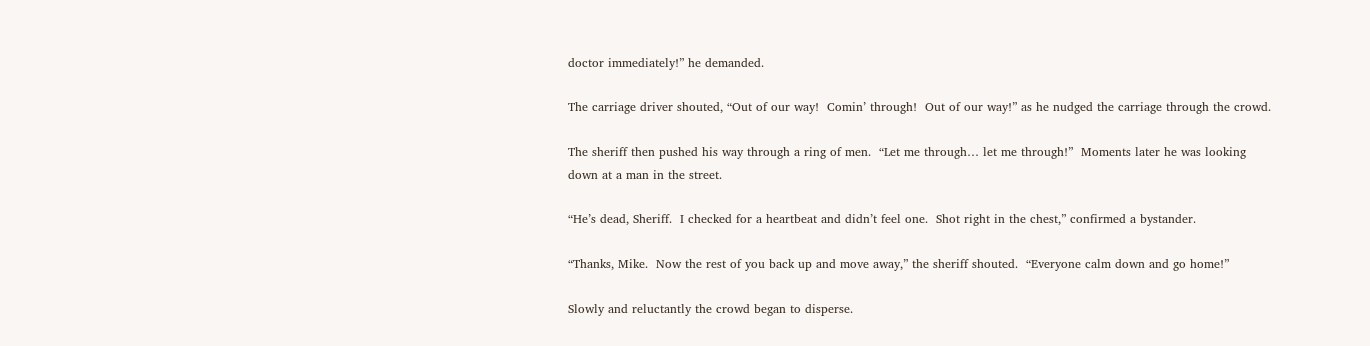doctor immediately!” he demanded.

The carriage driver shouted, “Out of our way!  Comin’ through!  Out of our way!” as he nudged the carriage through the crowd.

The sheriff then pushed his way through a ring of men.  “Let me through… let me through!”  Moments later he was looking down at a man in the street.

“He’s dead, Sheriff.  I checked for a heartbeat and didn’t feel one.  Shot right in the chest,” confirmed a bystander.

“Thanks, Mike.  Now the rest of you back up and move away,” the sheriff shouted.  “Everyone calm down and go home!”

Slowly and reluctantly the crowd began to disperse.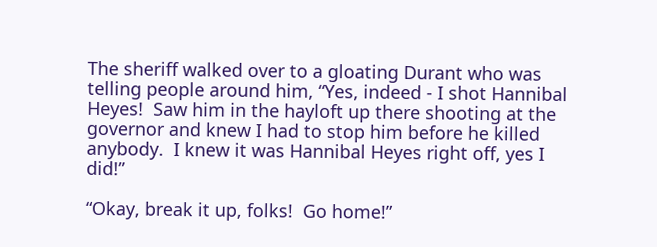The sheriff walked over to a gloating Durant who was telling people around him, “Yes, indeed - I shot Hannibal Heyes!  Saw him in the hayloft up there shooting at the governor and knew I had to stop him before he killed anybody.  I knew it was Hannibal Heyes right off, yes I did!”

“Okay, break it up, folks!  Go home!”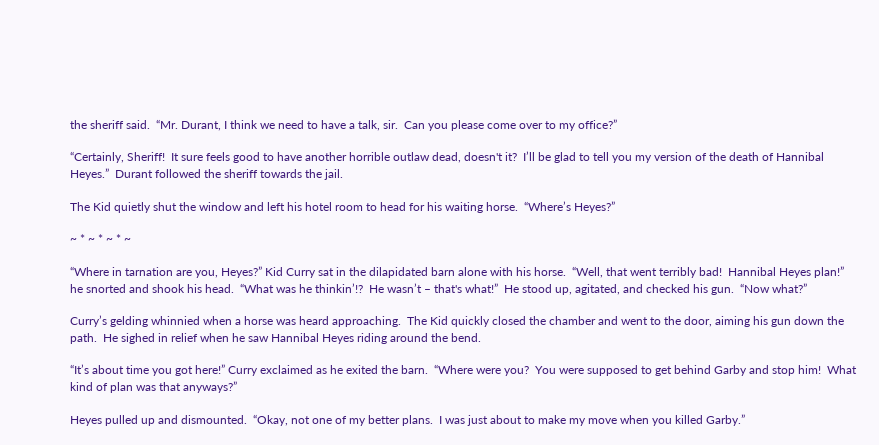the sheriff said.  “Mr. Durant, I think we need to have a talk, sir.  Can you please come over to my office?”

“Certainly, Sheriff!  It sure feels good to have another horrible outlaw dead, doesn't it?  I’ll be glad to tell you my version of the death of Hannibal Heyes.”  Durant followed the sheriff towards the jail.

The Kid quietly shut the window and left his hotel room to head for his waiting horse.  “Where’s Heyes?”

~ * ~ * ~ * ~

“Where in tarnation are you, Heyes?” Kid Curry sat in the dilapidated barn alone with his horse.  “Well, that went terribly bad!  Hannibal Heyes plan!” he snorted and shook his head.  “What was he thinkin’!?  He wasn’t – that's what!”  He stood up, agitated, and checked his gun.  “Now what?”

Curry’s gelding whinnied when a horse was heard approaching.  The Kid quickly closed the chamber and went to the door, aiming his gun down the path.  He sighed in relief when he saw Hannibal Heyes riding around the bend.

“It’s about time you got here!” Curry exclaimed as he exited the barn.  “Where were you?  You were supposed to get behind Garby and stop him!  What kind of plan was that anyways?”

Heyes pulled up and dismounted.  “Okay, not one of my better plans.  I was just about to make my move when you killed Garby.”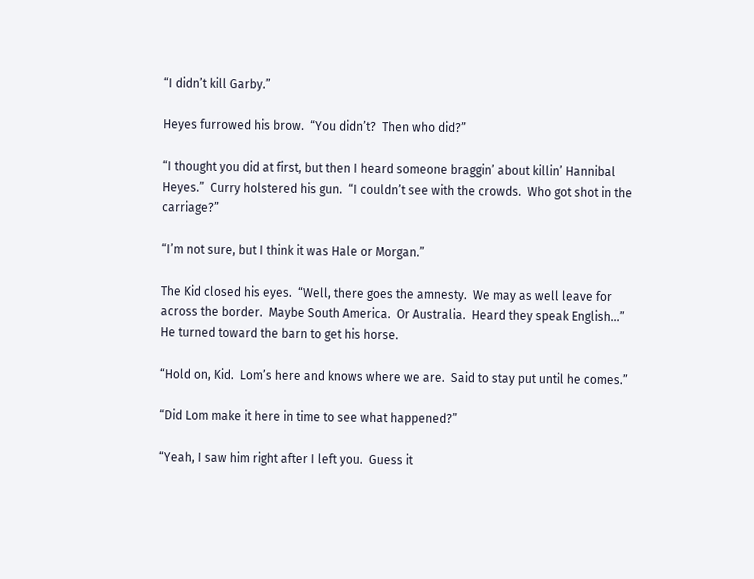“I didn’t kill Garby.”

Heyes furrowed his brow.  “You didn’t?  Then who did?”

“I thought you did at first, but then I heard someone braggin’ about killin’ Hannibal Heyes.”  Curry holstered his gun.  “I couldn’t see with the crowds.  Who got shot in the carriage?”

“I’m not sure, but I think it was Hale or Morgan.”

The Kid closed his eyes.  “Well, there goes the amnesty.  We may as well leave for across the border.  Maybe South America.  Or Australia.  Heard they speak English…”  He turned toward the barn to get his horse.

“Hold on, Kid.  Lom’s here and knows where we are.  Said to stay put until he comes.”

“Did Lom make it here in time to see what happened?”

“Yeah, I saw him right after I left you.  Guess it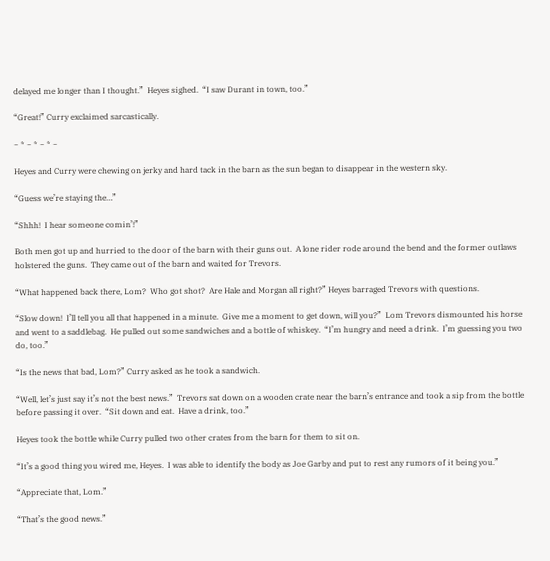delayed me longer than I thought.”  Heyes sighed.  “I saw Durant in town, too.”

“Great!” Curry exclaimed sarcastically.

~ * ~ * ~ * ~

Heyes and Curry were chewing on jerky and hard tack in the barn as the sun began to disappear in the western sky.

“Guess we’re staying the…”

“Shhh!  I hear someone comin’!”

Both men got up and hurried to the door of the barn with their guns out.  A lone rider rode around the bend and the former outlaws holstered the guns.  They came out of the barn and waited for Trevors.

“What happened back there, Lom?  Who got shot?  Are Hale and Morgan all right?” Heyes barraged Trevors with questions.

“Slow down!  I’ll tell you all that happened in a minute.  Give me a moment to get down, will you?”  Lom Trevors dismounted his horse and went to a saddlebag.  He pulled out some sandwiches and a bottle of whiskey.  “I’m hungry and need a drink.  I’m guessing you two do, too.”

“Is the news that bad, Lom?” Curry asked as he took a sandwich.

“Well, let’s just say it’s not the best news.”  Trevors sat down on a wooden crate near the barn’s entrance and took a sip from the bottle before passing it over.  “Sit down and eat.  Have a drink, too.”

Heyes took the bottle while Curry pulled two other crates from the barn for them to sit on.

“It’s a good thing you wired me, Heyes.  I was able to identify the body as Joe Garby and put to rest any rumors of it being you.”

“Appreciate that, Lom.”

“That’s the good news.”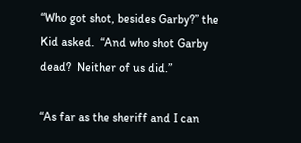“Who got shot, besides Garby?” the Kid asked.  “And who shot Garby dead?  Neither of us did.”

“As far as the sheriff and I can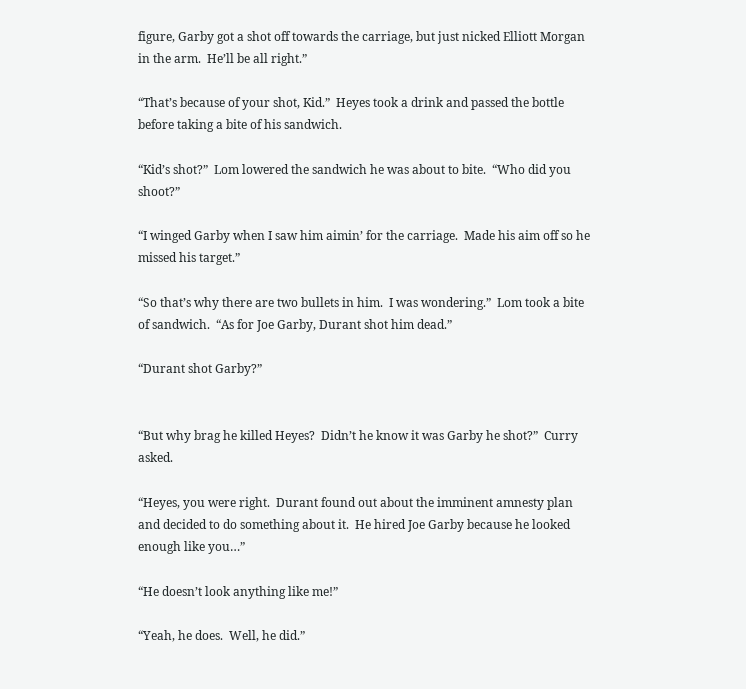figure, Garby got a shot off towards the carriage, but just nicked Elliott Morgan in the arm.  He’ll be all right.”

“That’s because of your shot, Kid.”  Heyes took a drink and passed the bottle before taking a bite of his sandwich.

“Kid’s shot?”  Lom lowered the sandwich he was about to bite.  “Who did you shoot?”

“I winged Garby when I saw him aimin’ for the carriage.  Made his aim off so he missed his target.”

“So that’s why there are two bullets in him.  I was wondering.”  Lom took a bite of sandwich.  “As for Joe Garby, Durant shot him dead.”

“Durant shot Garby?”


“But why brag he killed Heyes?  Didn’t he know it was Garby he shot?”  Curry asked.

“Heyes, you were right.  Durant found out about the imminent amnesty plan and decided to do something about it.  He hired Joe Garby because he looked enough like you…”

“He doesn’t look anything like me!”

“Yeah, he does.  Well, he did.”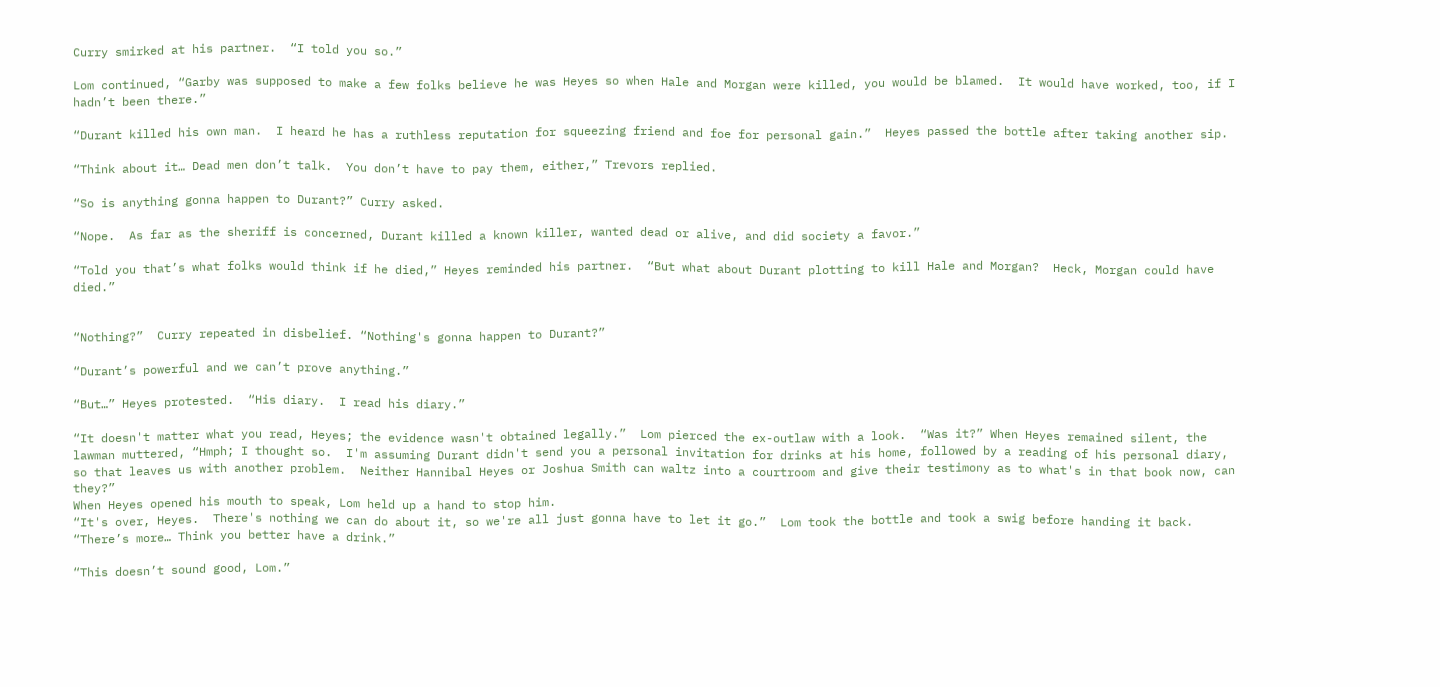Curry smirked at his partner.  “I told you so.”

Lom continued, “Garby was supposed to make a few folks believe he was Heyes so when Hale and Morgan were killed, you would be blamed.  It would have worked, too, if I hadn’t been there.”

“Durant killed his own man.  I heard he has a ruthless reputation for squeezing friend and foe for personal gain.”  Heyes passed the bottle after taking another sip.

“Think about it… Dead men don’t talk.  You don’t have to pay them, either,” Trevors replied.

“So is anything gonna happen to Durant?” Curry asked.

“Nope.  As far as the sheriff is concerned, Durant killed a known killer, wanted dead or alive, and did society a favor.”

“Told you that’s what folks would think if he died,” Heyes reminded his partner.  “But what about Durant plotting to kill Hale and Morgan?  Heck, Morgan could have died.”


“Nothing?”  Curry repeated in disbelief. “Nothing's gonna happen to Durant?”

“Durant’s powerful and we can’t prove anything.”

“But…” Heyes protested.  “His diary.  I read his diary.”

“It doesn't matter what you read, Heyes; the evidence wasn't obtained legally.”  Lom pierced the ex-outlaw with a look.  “Was it?” When Heyes remained silent, the lawman muttered, “Hmph; I thought so.  I'm assuming Durant didn't send you a personal invitation for drinks at his home, followed by a reading of his personal diary, so that leaves us with another problem.  Neither Hannibal Heyes or Joshua Smith can waltz into a courtroom and give their testimony as to what's in that book now, can they?”
When Heyes opened his mouth to speak, Lom held up a hand to stop him.
“It's over, Heyes.  There's nothing we can do about it, so we're all just gonna have to let it go.”  Lom took the bottle and took a swig before handing it back.  “There’s more… Think you better have a drink.”

“This doesn’t sound good, Lom.”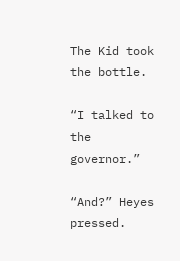The Kid took the bottle.

“I talked to the governor.”

“And?” Heyes pressed.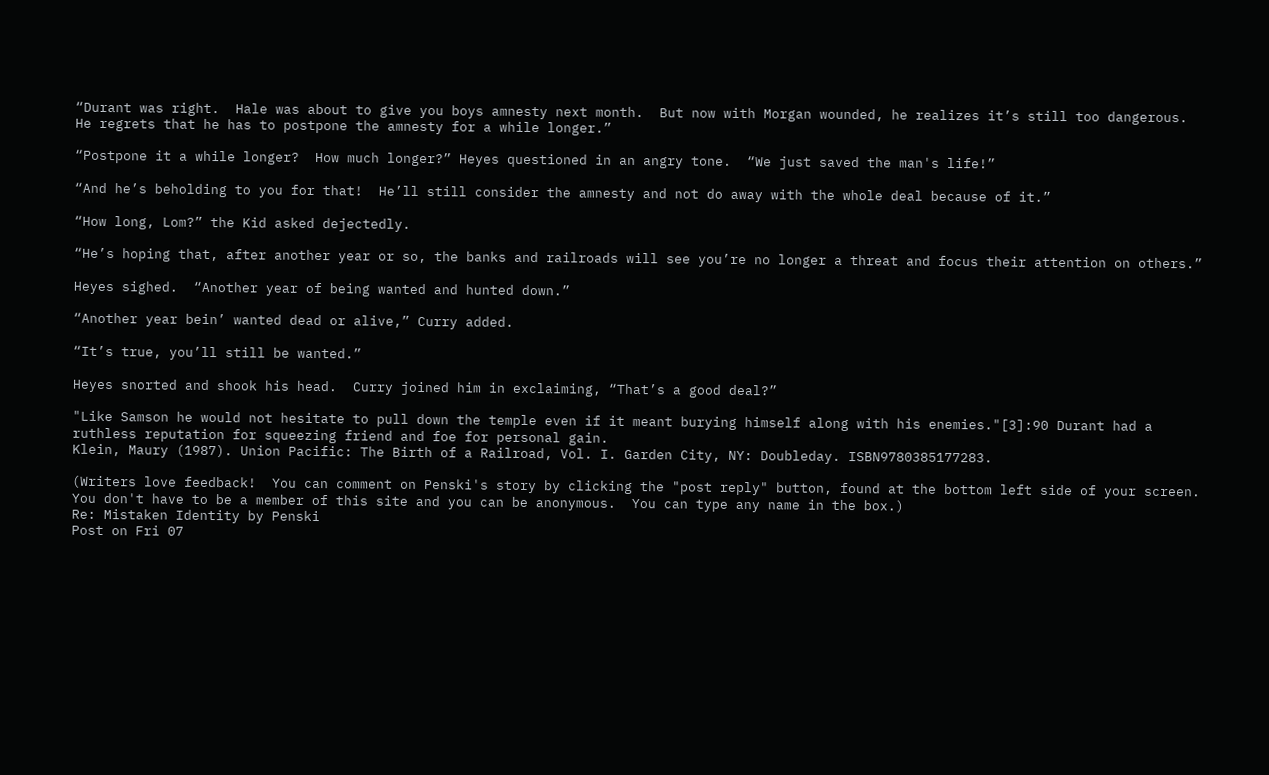“Durant was right.  Hale was about to give you boys amnesty next month.  But now with Morgan wounded, he realizes it’s still too dangerous.  He regrets that he has to postpone the amnesty for a while longer.”

“Postpone it a while longer?  How much longer?” Heyes questioned in an angry tone.  “We just saved the man's life!”

“And he’s beholding to you for that!  He’ll still consider the amnesty and not do away with the whole deal because of it.”

“How long, Lom?” the Kid asked dejectedly.

“He’s hoping that, after another year or so, the banks and railroads will see you’re no longer a threat and focus their attention on others.”

Heyes sighed.  “Another year of being wanted and hunted down.”

“Another year bein’ wanted dead or alive,” Curry added.

“It’s true, you’ll still be wanted.”

Heyes snorted and shook his head.  Curry joined him in exclaiming, “That’s a good deal?”

"Like Samson he would not hesitate to pull down the temple even if it meant burying himself along with his enemies."[3]:90 Durant had a ruthless reputation for squeezing friend and foe for personal gain.
Klein, Maury (1987). Union Pacific: The Birth of a Railroad, Vol. I. Garden City, NY: Doubleday. ISBN9780385177283.

(Writers love feedback!  You can comment on Penski's story by clicking the "post reply" button, found at the bottom left side of your screen.  You don't have to be a member of this site and you can be anonymous.  You can type any name in the box.)
Re: Mistaken Identity by Penski
Post on Fri 07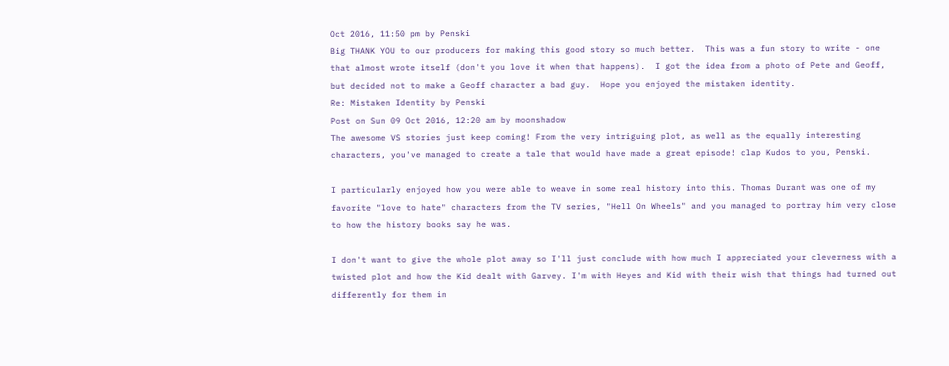Oct 2016, 11:50 pm by Penski
Big THANK YOU to our producers for making this good story so much better.  This was a fun story to write - one that almost wrote itself (don't you love it when that happens).  I got the idea from a photo of Pete and Geoff, but decided not to make a Geoff character a bad guy.  Hope you enjoyed the mistaken identity.
Re: Mistaken Identity by Penski
Post on Sun 09 Oct 2016, 12:20 am by moonshadow
The awesome VS stories just keep coming! From the very intriguing plot, as well as the equally interesting characters, you've managed to create a tale that would have made a great episode! clap Kudos to you, Penski.

I particularly enjoyed how you were able to weave in some real history into this. Thomas Durant was one of my favorite "love to hate" characters from the TV series, "Hell On Wheels" and you managed to portray him very close to how the history books say he was.

I don't want to give the whole plot away so I'll just conclude with how much I appreciated your cleverness with a twisted plot and how the Kid dealt with Garvey. I'm with Heyes and Kid with their wish that things had turned out differently for them in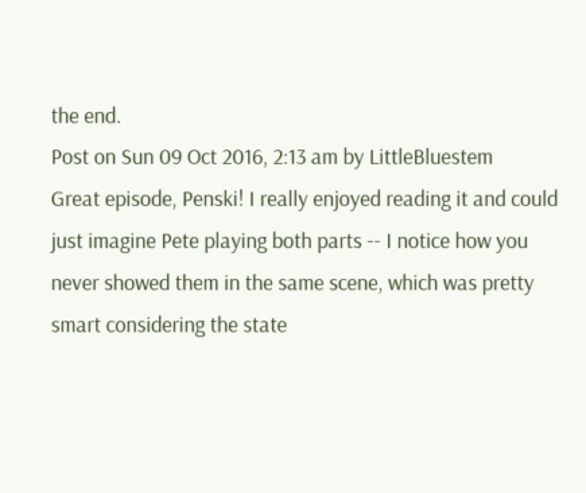the end.
Post on Sun 09 Oct 2016, 2:13 am by LittleBluestem
Great episode, Penski! I really enjoyed reading it and could just imagine Pete playing both parts -- I notice how you never showed them in the same scene, which was pretty smart considering the state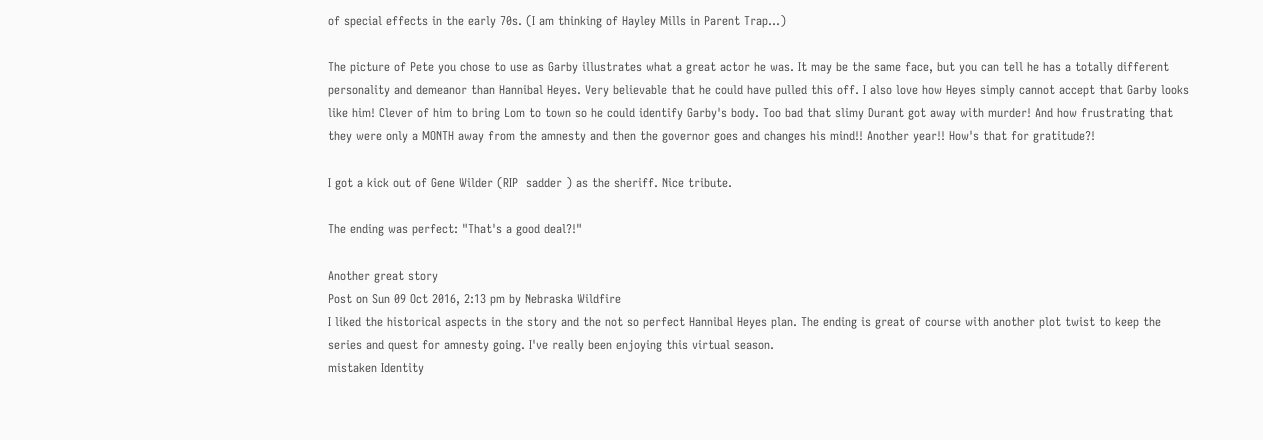of special effects in the early 70s. (I am thinking of Hayley Mills in Parent Trap...)

The picture of Pete you chose to use as Garby illustrates what a great actor he was. It may be the same face, but you can tell he has a totally different personality and demeanor than Hannibal Heyes. Very believable that he could have pulled this off. I also love how Heyes simply cannot accept that Garby looks like him! Clever of him to bring Lom to town so he could identify Garby's body. Too bad that slimy Durant got away with murder! And how frustrating that they were only a MONTH away from the amnesty and then the governor goes and changes his mind!! Another year!! How's that for gratitude?!

I got a kick out of Gene Wilder (RIP  sadder ) as the sheriff. Nice tribute.

The ending was perfect: "That's a good deal?!"

Another great story
Post on Sun 09 Oct 2016, 2:13 pm by Nebraska Wildfire
I liked the historical aspects in the story and the not so perfect Hannibal Heyes plan. The ending is great of course with another plot twist to keep the series and quest for amnesty going. I've really been enjoying this virtual season.
mistaken Identity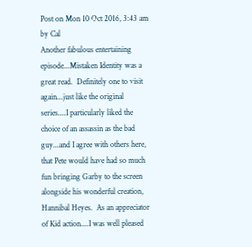Post on Mon 10 Oct 2016, 3:43 am by Cal
Another fabulous entertaining episode...Mistaken Identity was a great read.  Definitely one to visit again...just like the original series....I particularly liked the choice of an assassin as the bad guy...and I agree with others here, that Pete would have had so much fun bringing Garby to the screen alongside his wonderful creation, Hannibal Heyes.  As an appreciator of Kid action....I was well pleased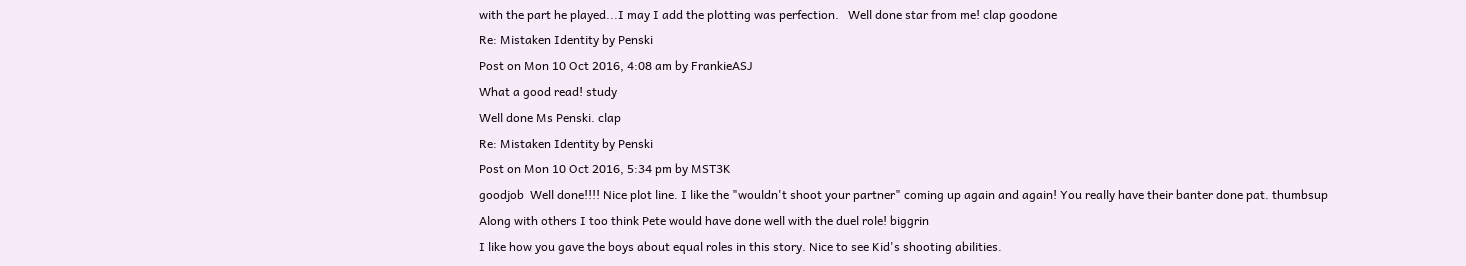with the part he played...I may I add the plotting was perfection.   Well done star from me! clap goodone
Re: Mistaken Identity by Penski
Post on Mon 10 Oct 2016, 4:08 am by FrankieASJ
What a good read! study
Well done Ms Penski. clap
Re: Mistaken Identity by Penski
Post on Mon 10 Oct 2016, 5:34 pm by MST3K
goodjob  Well done!!!! Nice plot line. I like the "wouldn't shoot your partner" coming up again and again! You really have their banter done pat. thumbsup
Along with others I too think Pete would have done well with the duel role! biggrin
I like how you gave the boys about equal roles in this story. Nice to see Kid's shooting abilities.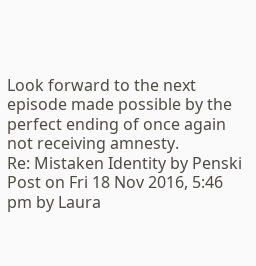Look forward to the next episode made possible by the perfect ending of once again not receiving amnesty.
Re: Mistaken Identity by Penski
Post on Fri 18 Nov 2016, 5:46 pm by Laura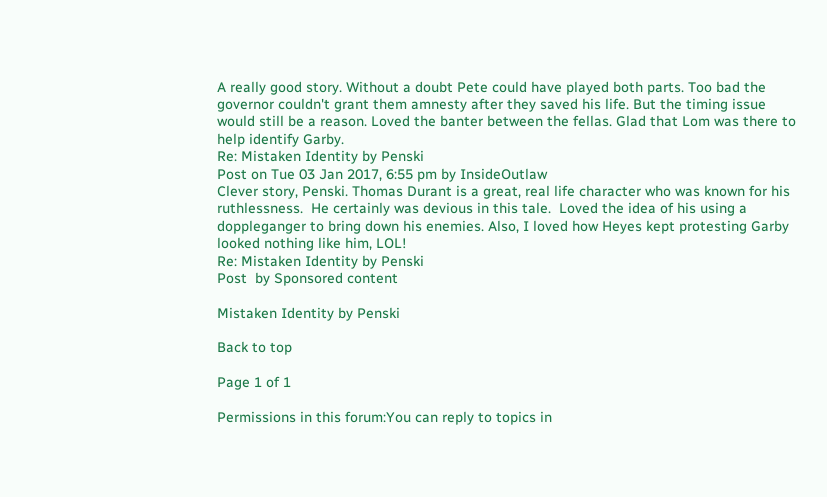A really good story. Without a doubt Pete could have played both parts. Too bad the governor couldn't grant them amnesty after they saved his life. But the timing issue would still be a reason. Loved the banter between the fellas. Glad that Lom was there to help identify Garby.
Re: Mistaken Identity by Penski
Post on Tue 03 Jan 2017, 6:55 pm by InsideOutlaw
Clever story, Penski. Thomas Durant is a great, real life character who was known for his ruthlessness.  He certainly was devious in this tale.  Loved the idea of his using a doppleganger to bring down his enemies. Also, I loved how Heyes kept protesting Garby looked nothing like him, LOL!
Re: Mistaken Identity by Penski
Post  by Sponsored content

Mistaken Identity by Penski

Back to top

Page 1 of 1

Permissions in this forum:You can reply to topics in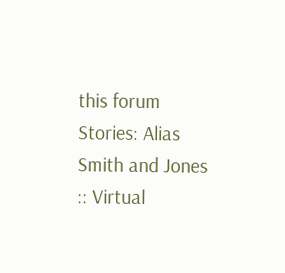this forum
Stories: Alias Smith and Jones  :: Virtual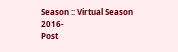Season :: Virtual Season 2016-
Post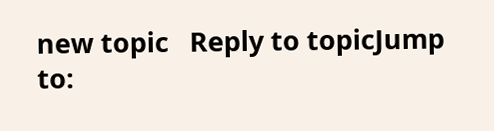new topic   Reply to topicJump to: